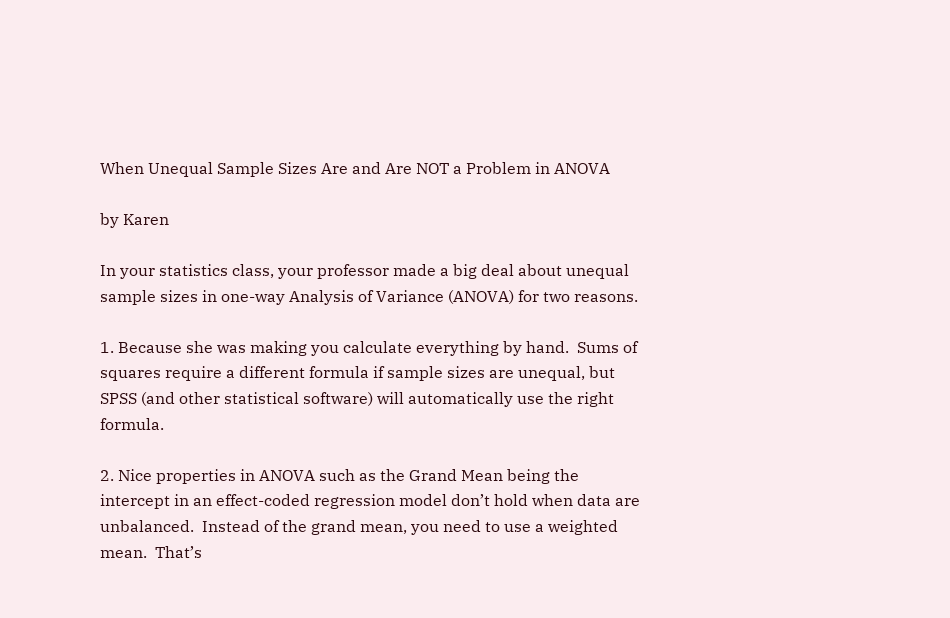When Unequal Sample Sizes Are and Are NOT a Problem in ANOVA

by Karen

In your statistics class, your professor made a big deal about unequal sample sizes in one-way Analysis of Variance (ANOVA) for two reasons.

1. Because she was making you calculate everything by hand.  Sums of squares require a different formula if sample sizes are unequal, but SPSS (and other statistical software) will automatically use the right formula.

2. Nice properties in ANOVA such as the Grand Mean being the intercept in an effect-coded regression model don’t hold when data are unbalanced.  Instead of the grand mean, you need to use a weighted mean.  That’s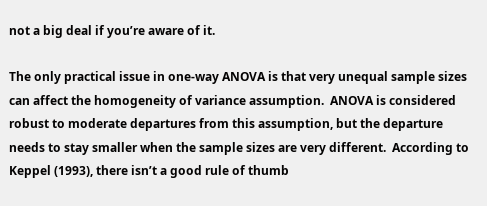not a big deal if you’re aware of it.

The only practical issue in one-way ANOVA is that very unequal sample sizes can affect the homogeneity of variance assumption.  ANOVA is considered robust to moderate departures from this assumption, but the departure needs to stay smaller when the sample sizes are very different.  According to Keppel (1993), there isn’t a good rule of thumb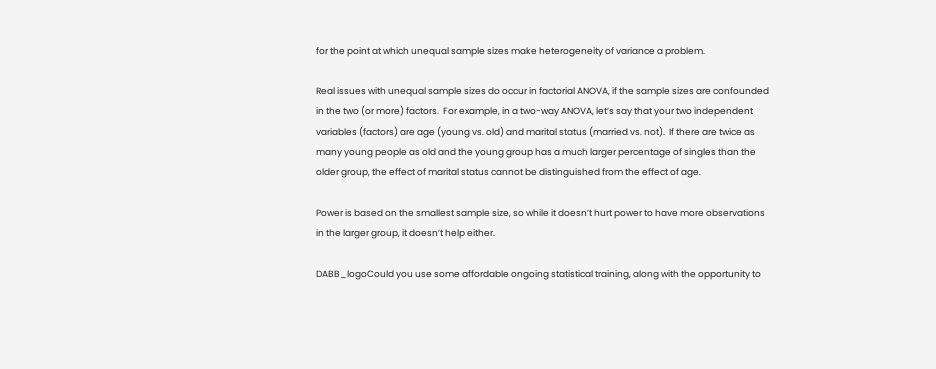for the point at which unequal sample sizes make heterogeneity of variance a problem.

Real issues with unequal sample sizes do occur in factorial ANOVA, if the sample sizes are confounded in the two (or more) factors.  For example, in a two-way ANOVA, let’s say that your two independent variables (factors) are age (young vs. old) and marital status (married vs. not).  If there are twice as many young people as old and the young group has a much larger percentage of singles than the older group, the effect of marital status cannot be distinguished from the effect of age.

Power is based on the smallest sample size, so while it doesn’t hurt power to have more observations in the larger group, it doesn’t help either.

DABB_logoCould you use some affordable ongoing statistical training, along with the opportunity to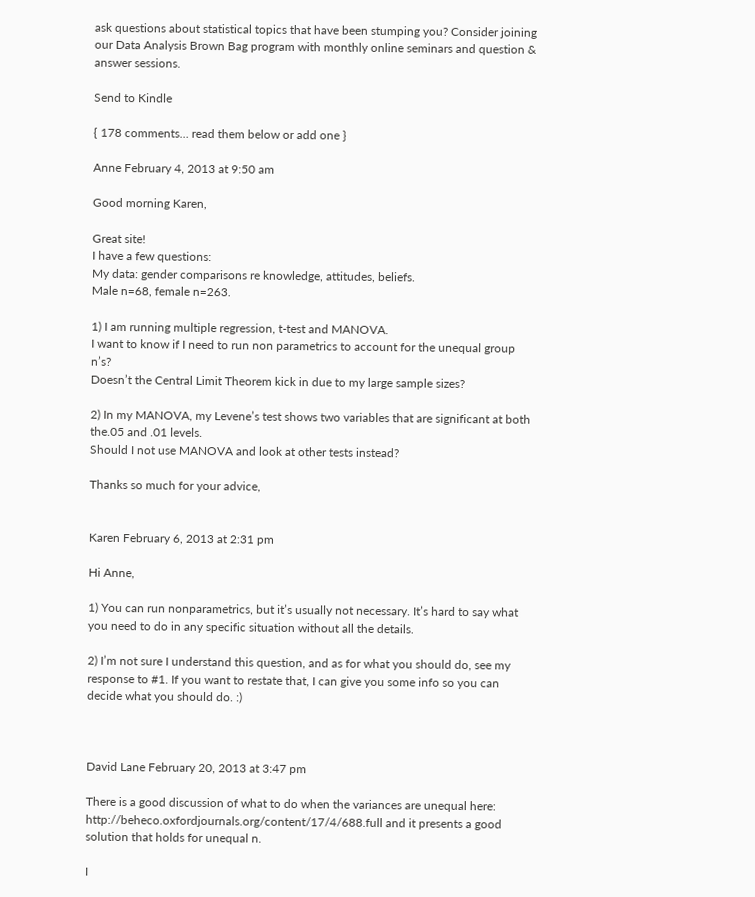ask questions about statistical topics that have been stumping you? Consider joining our Data Analysis Brown Bag program with monthly online seminars and question & answer sessions.

Send to Kindle

{ 178 comments… read them below or add one }

Anne February 4, 2013 at 9:50 am

Good morning Karen,

Great site!
I have a few questions:
My data: gender comparisons re knowledge, attitudes, beliefs.
Male n=68, female n=263.

1) I am running multiple regression, t-test and MANOVA.
I want to know if I need to run non parametrics to account for the unequal group n’s?
Doesn’t the Central Limit Theorem kick in due to my large sample sizes?

2) In my MANOVA, my Levene’s test shows two variables that are significant at both the.05 and .01 levels.
Should I not use MANOVA and look at other tests instead?

Thanks so much for your advice,


Karen February 6, 2013 at 2:31 pm

Hi Anne,

1) You can run nonparametrics, but it’s usually not necessary. It’s hard to say what you need to do in any specific situation without all the details.

2) I’m not sure I understand this question, and as for what you should do, see my response to #1. If you want to restate that, I can give you some info so you can decide what you should do. :)



David Lane February 20, 2013 at 3:47 pm

There is a good discussion of what to do when the variances are unequal here: http://beheco.oxfordjournals.org/content/17/4/688.full and it presents a good solution that holds for unequal n.

I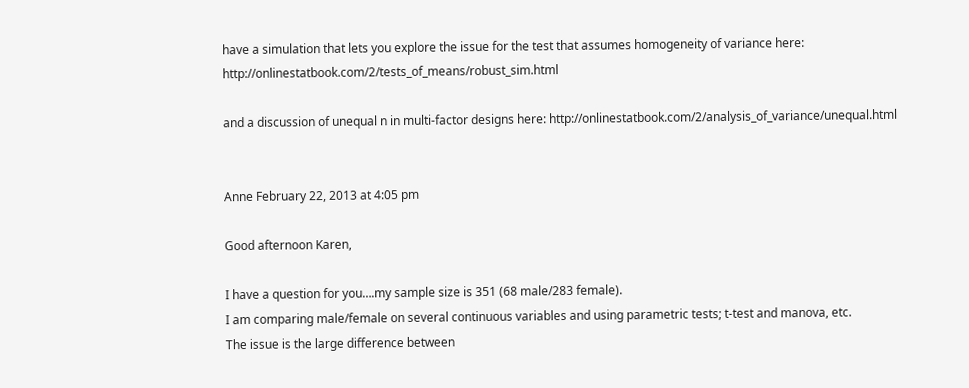have a simulation that lets you explore the issue for the test that assumes homogeneity of variance here: http://onlinestatbook.com/2/tests_of_means/robust_sim.html

and a discussion of unequal n in multi-factor designs here: http://onlinestatbook.com/2/analysis_of_variance/unequal.html


Anne February 22, 2013 at 4:05 pm

Good afternoon Karen,

I have a question for you….my sample size is 351 (68 male/283 female).
I am comparing male/female on several continuous variables and using parametric tests; t-test and manova, etc.
The issue is the large difference between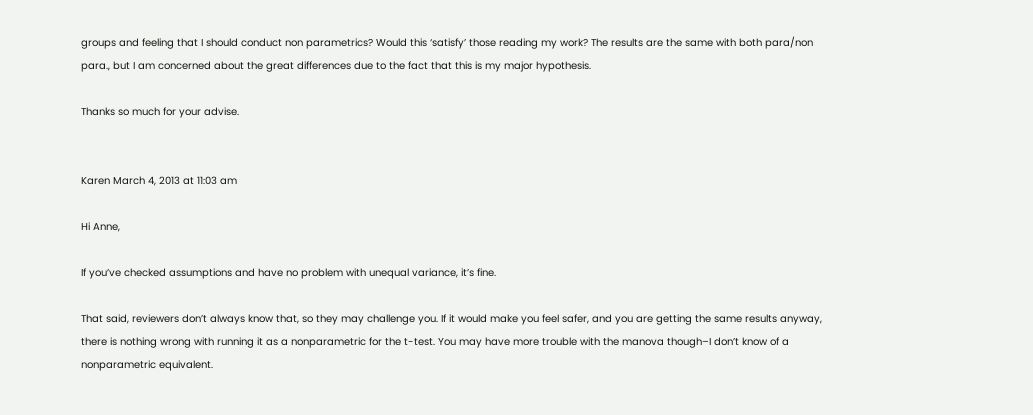groups and feeling that I should conduct non parametrics? Would this ‘satisfy’ those reading my work? The results are the same with both para/non para., but I am concerned about the great differences due to the fact that this is my major hypothesis.

Thanks so much for your advise.


Karen March 4, 2013 at 11:03 am

Hi Anne,

If you’ve checked assumptions and have no problem with unequal variance, it’s fine.

That said, reviewers don’t always know that, so they may challenge you. If it would make you feel safer, and you are getting the same results anyway, there is nothing wrong with running it as a nonparametric for the t-test. You may have more trouble with the manova though–I don’t know of a nonparametric equivalent.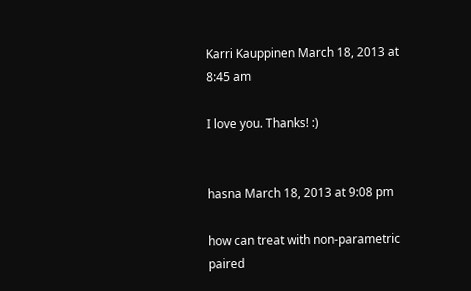Karri Kauppinen March 18, 2013 at 8:45 am

I love you. Thanks! :)


hasna March 18, 2013 at 9:08 pm

how can treat with non-parametric paired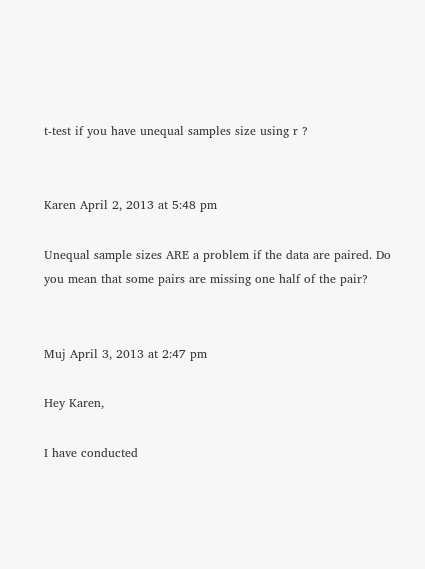t-test if you have unequal samples size using r ?


Karen April 2, 2013 at 5:48 pm

Unequal sample sizes ARE a problem if the data are paired. Do you mean that some pairs are missing one half of the pair?


Muj April 3, 2013 at 2:47 pm

Hey Karen,

I have conducted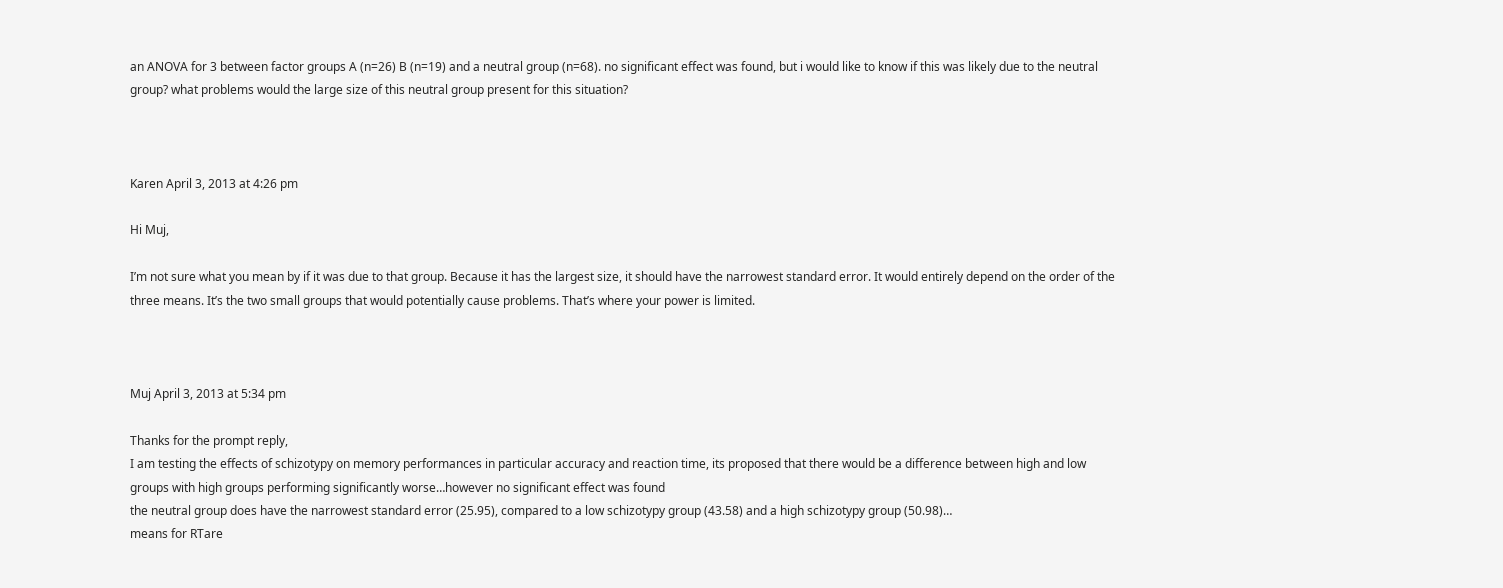an ANOVA for 3 between factor groups A (n=26) B (n=19) and a neutral group (n=68). no significant effect was found, but i would like to know if this was likely due to the neutral group? what problems would the large size of this neutral group present for this situation?



Karen April 3, 2013 at 4:26 pm

Hi Muj,

I’m not sure what you mean by if it was due to that group. Because it has the largest size, it should have the narrowest standard error. It would entirely depend on the order of the three means. It’s the two small groups that would potentially cause problems. That’s where your power is limited.



Muj April 3, 2013 at 5:34 pm

Thanks for the prompt reply,
I am testing the effects of schizotypy on memory performances in particular accuracy and reaction time, its proposed that there would be a difference between high and low groups with high groups performing significantly worse…however no significant effect was found
the neutral group does have the narrowest standard error (25.95), compared to a low schizotypy group (43.58) and a high schizotypy group (50.98)…
means for RTare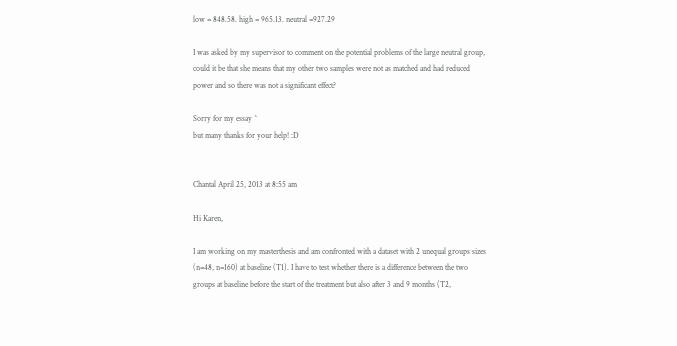low = 848.58. high = 965.13. neutral =927.29

I was asked by my supervisor to comment on the potential problems of the large neutral group, could it be that she means that my other two samples were not as matched and had reduced power and so there was not a significant effect?

Sorry for my essay ^
but many thanks for your help! :D


Chantal April 25, 2013 at 8:55 am

Hi Karen,

I am working on my masterthesis and am confronted with a dataset with 2 unequal groups sizes (n=48, n=160) at baseline (T1). I have to test whether there is a difference between the two groups at baseline before the start of the treatment but also after 3 and 9 months (T2,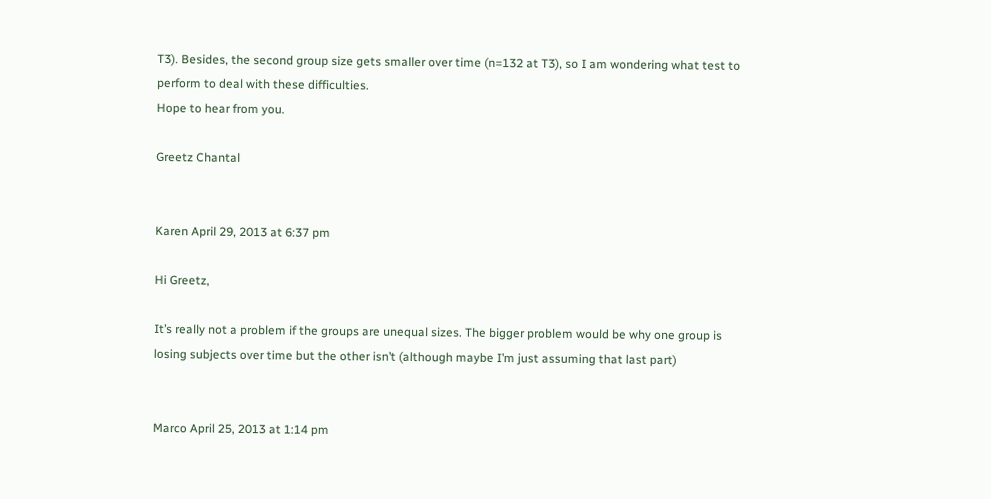T3). Besides, the second group size gets smaller over time (n=132 at T3), so I am wondering what test to perform to deal with these difficulties.
Hope to hear from you.

Greetz Chantal


Karen April 29, 2013 at 6:37 pm

Hi Greetz,

It’s really not a problem if the groups are unequal sizes. The bigger problem would be why one group is losing subjects over time but the other isn’t (although maybe I’m just assuming that last part)


Marco April 25, 2013 at 1:14 pm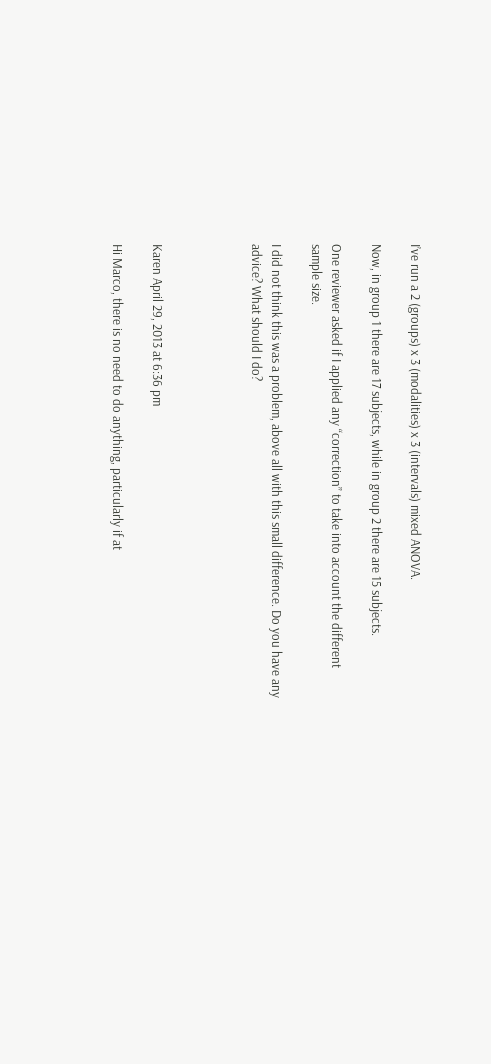I’ve run a 2 (groups) x 3 (modalities) x 3 (intervals) mixed ANOVA.

Now, in group 1 there are 17 subjects, while in group 2 there are 15 subjects.

One reviewer asked if I applied any “correction” to take into account the different sample size.

I did not think this was a problem, above all with this small difference. Do you have any advice? What should I do?




Karen April 29, 2013 at 6:36 pm

Hi Marco, there is no need to do anything, particularly if at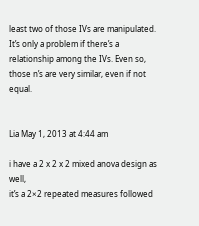least two of those IVs are manipulated. It’s only a problem if there’s a relationship among the IVs. Even so, those n’s are very similar, even if not equal.


Lia May 1, 2013 at 4:44 am

i have a 2 x 2 x 2 mixed anova design as well,
it’s a 2×2 repeated measures followed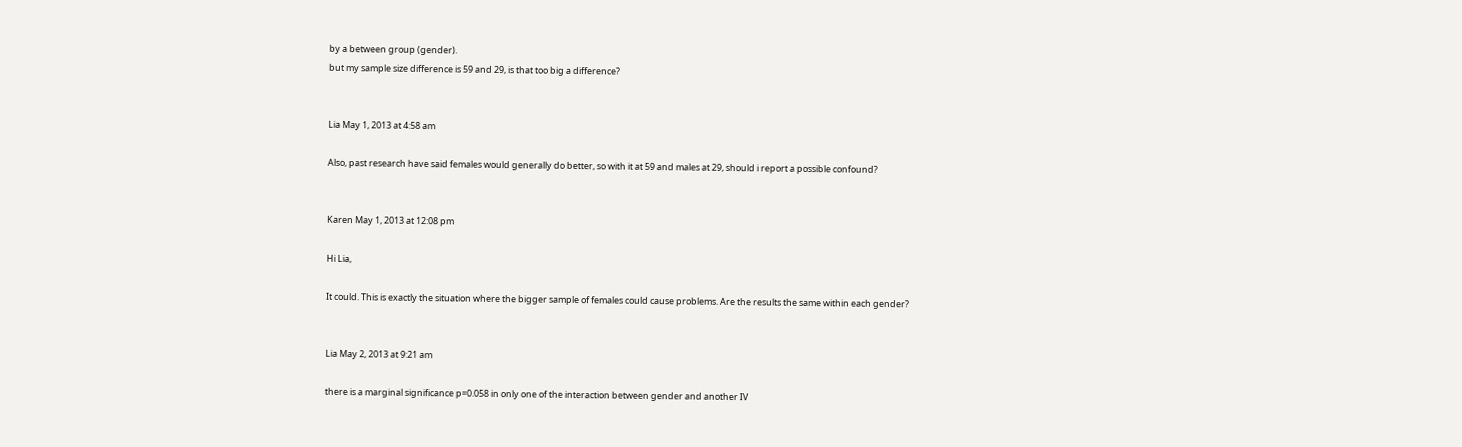by a between group (gender).
but my sample size difference is 59 and 29, is that too big a difference?


Lia May 1, 2013 at 4:58 am

Also, past research have said females would generally do better, so with it at 59 and males at 29, should i report a possible confound?


Karen May 1, 2013 at 12:08 pm

Hi Lia,

It could. This is exactly the situation where the bigger sample of females could cause problems. Are the results the same within each gender?


Lia May 2, 2013 at 9:21 am

there is a marginal significance p=0.058 in only one of the interaction between gender and another IV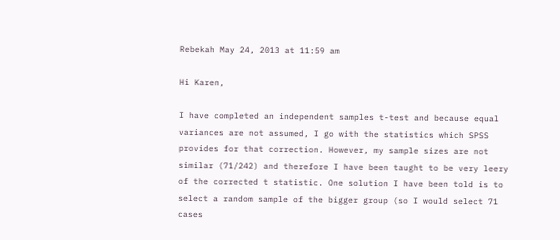Rebekah May 24, 2013 at 11:59 am

Hi Karen,

I have completed an independent samples t-test and because equal variances are not assumed, I go with the statistics which SPSS provides for that correction. However, my sample sizes are not similar (71/242) and therefore I have been taught to be very leery of the corrected t statistic. One solution I have been told is to select a random sample of the bigger group (so I would select 71 cases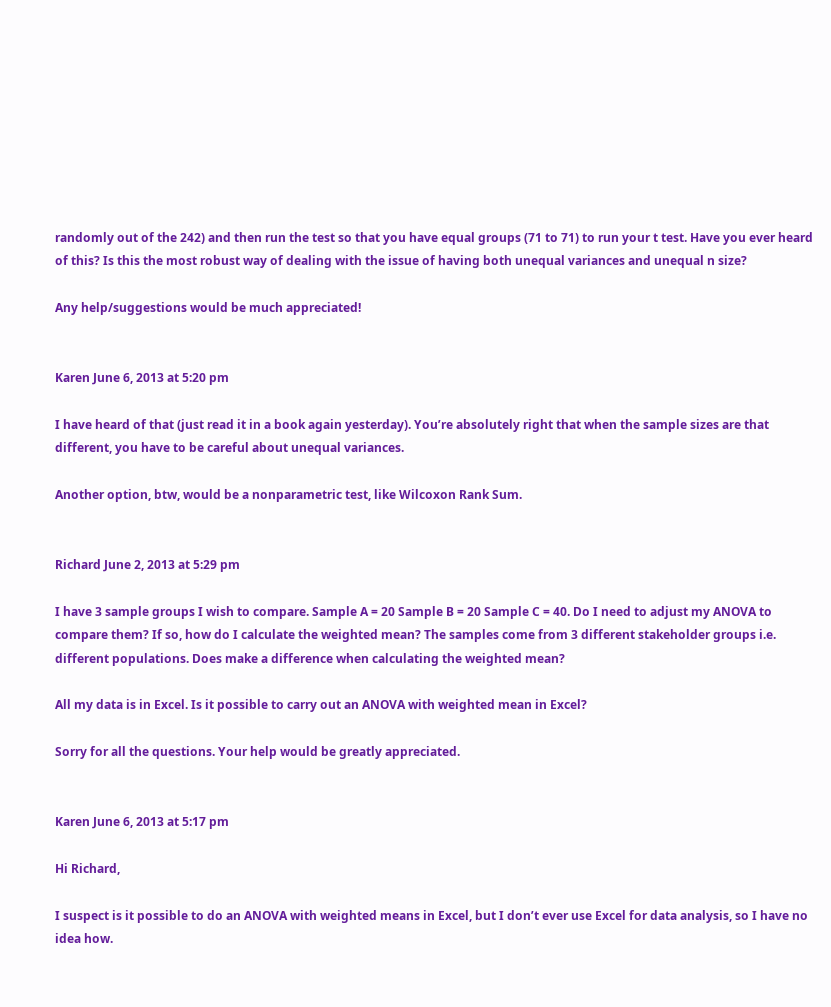randomly out of the 242) and then run the test so that you have equal groups (71 to 71) to run your t test. Have you ever heard of this? Is this the most robust way of dealing with the issue of having both unequal variances and unequal n size?

Any help/suggestions would be much appreciated!


Karen June 6, 2013 at 5:20 pm

I have heard of that (just read it in a book again yesterday). You’re absolutely right that when the sample sizes are that different, you have to be careful about unequal variances.

Another option, btw, would be a nonparametric test, like Wilcoxon Rank Sum.


Richard June 2, 2013 at 5:29 pm

I have 3 sample groups I wish to compare. Sample A = 20 Sample B = 20 Sample C = 40. Do I need to adjust my ANOVA to compare them? If so, how do I calculate the weighted mean? The samples come from 3 different stakeholder groups i.e. different populations. Does make a difference when calculating the weighted mean?

All my data is in Excel. Is it possible to carry out an ANOVA with weighted mean in Excel?

Sorry for all the questions. Your help would be greatly appreciated.


Karen June 6, 2013 at 5:17 pm

Hi Richard,

I suspect is it possible to do an ANOVA with weighted means in Excel, but I don’t ever use Excel for data analysis, so I have no idea how.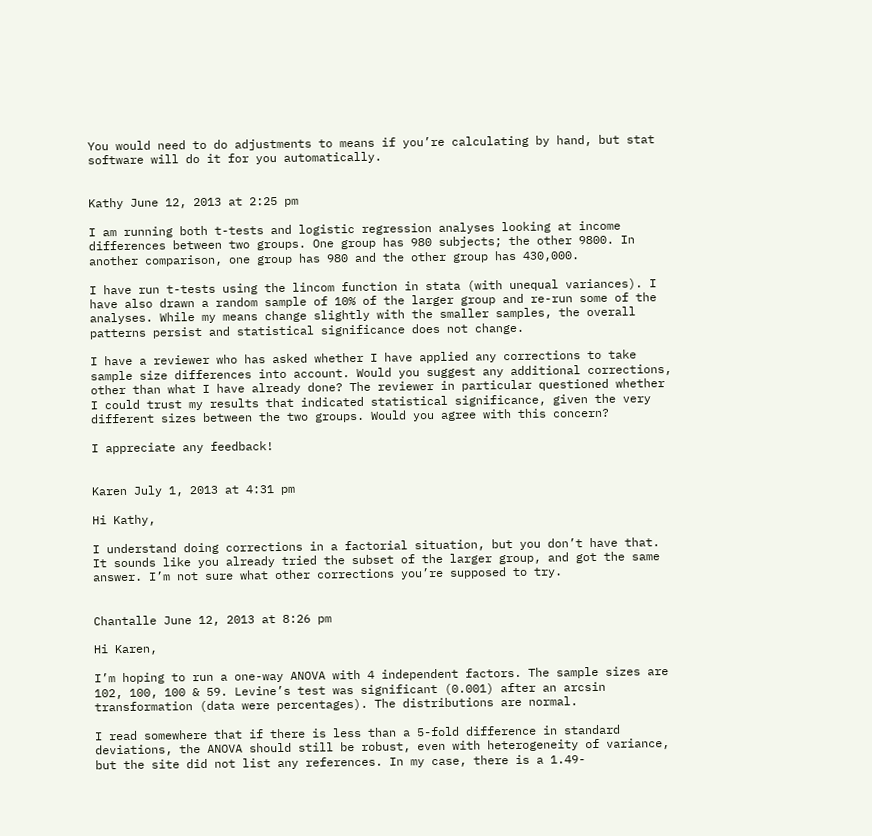You would need to do adjustments to means if you’re calculating by hand, but stat software will do it for you automatically.


Kathy June 12, 2013 at 2:25 pm

I am running both t-tests and logistic regression analyses looking at income differences between two groups. One group has 980 subjects; the other 9800. In another comparison, one group has 980 and the other group has 430,000.

I have run t-tests using the lincom function in stata (with unequal variances). I have also drawn a random sample of 10% of the larger group and re-run some of the analyses. While my means change slightly with the smaller samples, the overall patterns persist and statistical significance does not change.

I have a reviewer who has asked whether I have applied any corrections to take sample size differences into account. Would you suggest any additional corrections, other than what I have already done? The reviewer in particular questioned whether I could trust my results that indicated statistical significance, given the very different sizes between the two groups. Would you agree with this concern?

I appreciate any feedback!


Karen July 1, 2013 at 4:31 pm

Hi Kathy,

I understand doing corrections in a factorial situation, but you don’t have that. It sounds like you already tried the subset of the larger group, and got the same answer. I’m not sure what other corrections you’re supposed to try.


Chantalle June 12, 2013 at 8:26 pm

Hi Karen,

I’m hoping to run a one-way ANOVA with 4 independent factors. The sample sizes are 102, 100, 100 & 59. Levine’s test was significant (0.001) after an arcsin transformation (data were percentages). The distributions are normal.

I read somewhere that if there is less than a 5-fold difference in standard deviations, the ANOVA should still be robust, even with heterogeneity of variance, but the site did not list any references. In my case, there is a 1.49-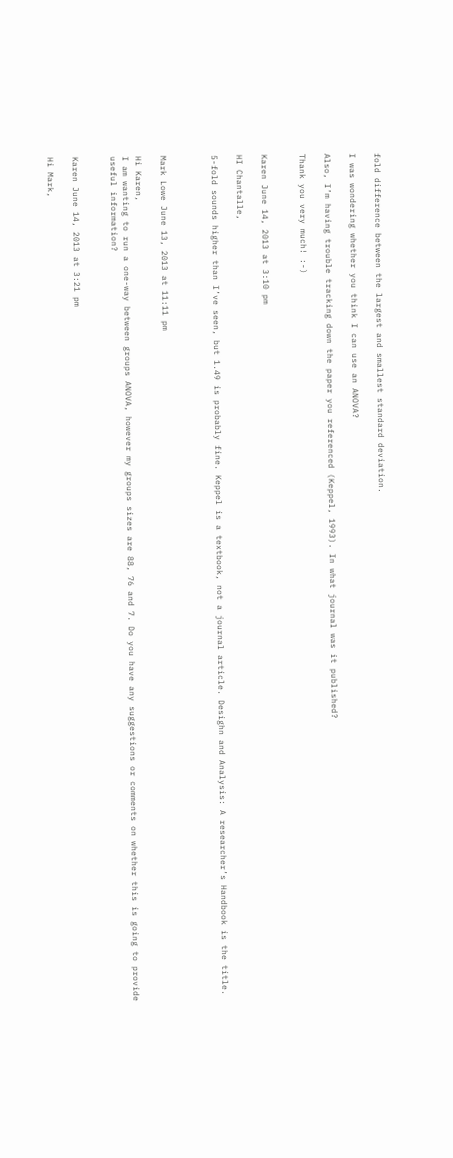fold difference between the largest and smallest standard deviation.

I was wondering whether you think I can use an ANOVA?

Also, I’m having trouble tracking down the paper you referenced (Keppel, 1993). In what journal was it published?

Thank you very much! :-)


Karen June 14, 2013 at 3:10 pm

HI Chantalle,

5-fold sounds higher than I’ve seen, but 1.49 is probably fine. Keppel is a textbook, not a journal article. Desighn and Analysis: A researcher’s Handbook is the title.



Mark Lowe June 13, 2013 at 11:11 pm

Hi Karen,
I am wanting to run a one-way between groups ANOVA, however my groups sizes are 88, 76 and 7. Do you have any suggestions or comments on whether this is going to provide useful information?


Karen June 14, 2013 at 3:21 pm

Hi Mark,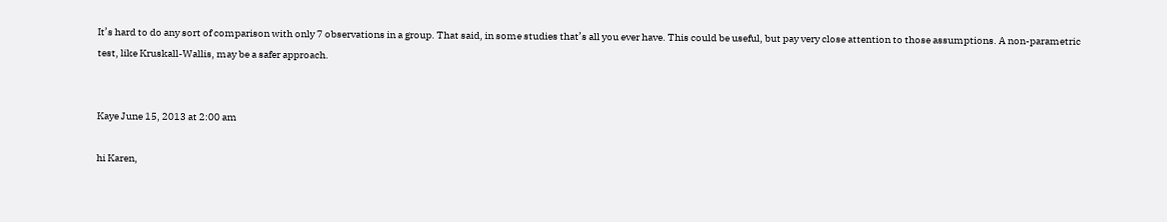It’s hard to do any sort of comparison with only 7 observations in a group. That said, in some studies that’s all you ever have. This could be useful, but pay very close attention to those assumptions. A non-parametric test, like Kruskall-Wallis, may be a safer approach.


Kaye June 15, 2013 at 2:00 am

hi Karen,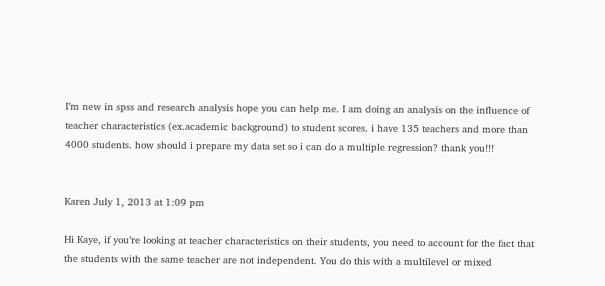I’m new in spss and research analysis hope you can help me. I am doing an analysis on the influence of teacher characteristics (ex.academic background) to student scores. i have 135 teachers and more than 4000 students. how should i prepare my data set so i can do a multiple regression? thank you!!!


Karen July 1, 2013 at 1:09 pm

Hi Kaye, if you’re looking at teacher characteristics on their students, you need to account for the fact that the students with the same teacher are not independent. You do this with a multilevel or mixed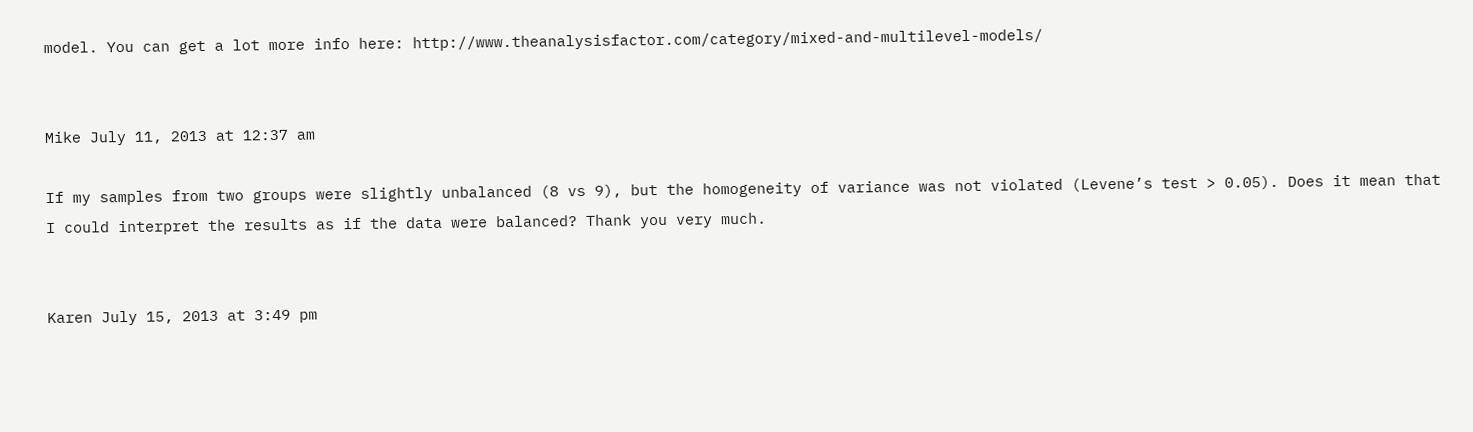model. You can get a lot more info here: http://www.theanalysisfactor.com/category/mixed-and-multilevel-models/


Mike July 11, 2013 at 12:37 am

If my samples from two groups were slightly unbalanced (8 vs 9), but the homogeneity of variance was not violated (Levene’s test > 0.05). Does it mean that I could interpret the results as if the data were balanced? Thank you very much.


Karen July 15, 2013 at 3:49 pm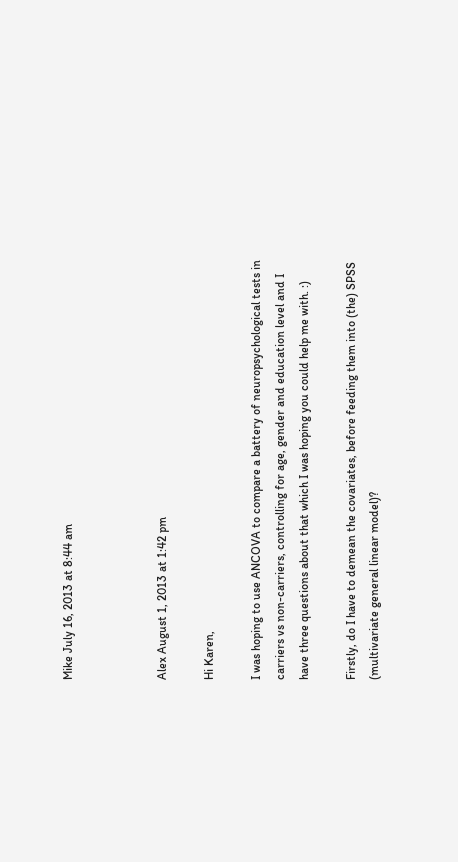Mike July 16, 2013 at 8:44 am



Alex August 1, 2013 at 1:42 pm

Hi Karen,

I was hoping to use ANCOVA to compare a battery of neuropsychological tests in carriers vs non-carriers, controlling for age, gender and education level and I have three questions about that which I was hoping you could help me with. :)

Firstly, do I have to demean the covariates, before feeding them into (the) SPSS (multivariate general linear model)?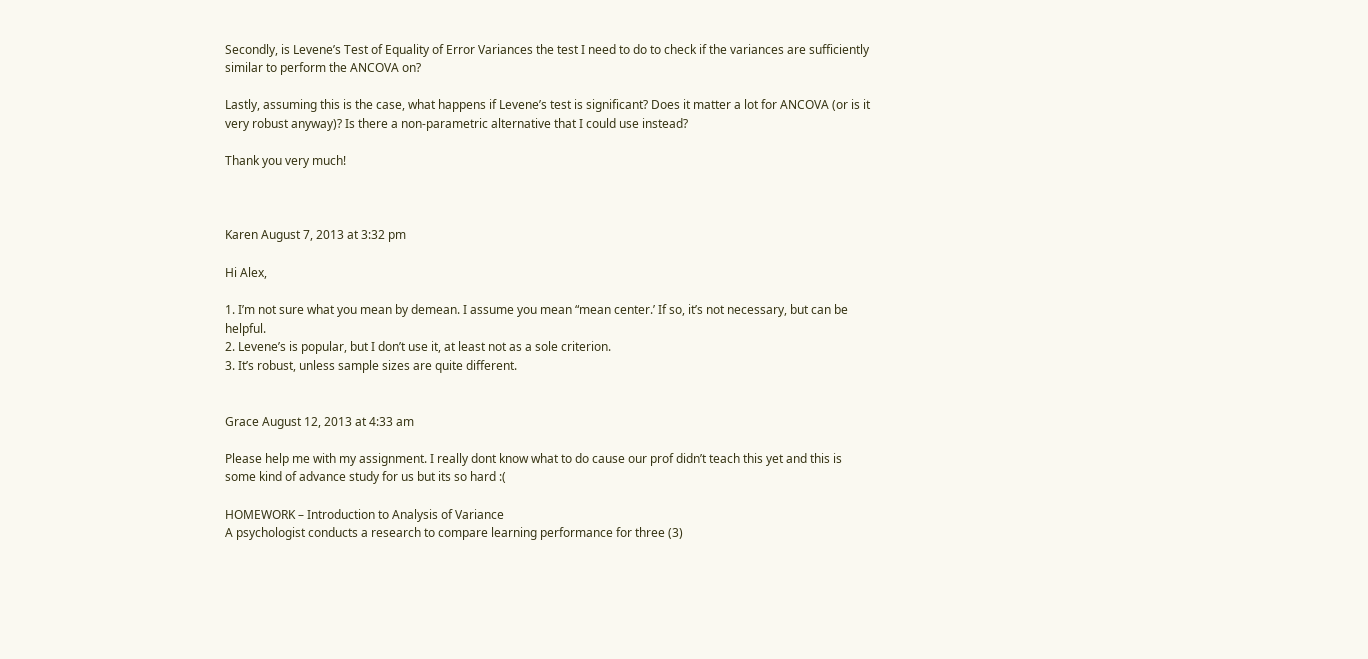Secondly, is Levene’s Test of Equality of Error Variances the test I need to do to check if the variances are sufficiently similar to perform the ANCOVA on?

Lastly, assuming this is the case, what happens if Levene’s test is significant? Does it matter a lot for ANCOVA (or is it very robust anyway)? Is there a non-parametric alternative that I could use instead?

Thank you very much!



Karen August 7, 2013 at 3:32 pm

Hi Alex,

1. I’m not sure what you mean by demean. I assume you mean “mean center.’ If so, it’s not necessary, but can be helpful.
2. Levene’s is popular, but I don’t use it, at least not as a sole criterion.
3. It’s robust, unless sample sizes are quite different.


Grace August 12, 2013 at 4:33 am

Please help me with my assignment. I really dont know what to do cause our prof didn’t teach this yet and this is some kind of advance study for us but its so hard :(

HOMEWORK – Introduction to Analysis of Variance
A psychologist conducts a research to compare learning performance for three (3)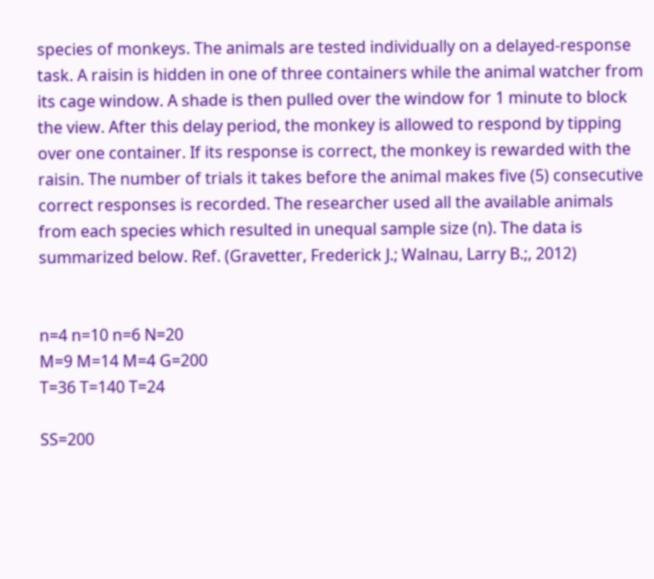species of monkeys. The animals are tested individually on a delayed-response task. A raisin is hidden in one of three containers while the animal watcher from its cage window. A shade is then pulled over the window for 1 minute to block the view. After this delay period, the monkey is allowed to respond by tipping over one container. If its response is correct, the monkey is rewarded with the raisin. The number of trials it takes before the animal makes five (5) consecutive correct responses is recorded. The researcher used all the available animals from each species which resulted in unequal sample size (n). The data is summarized below. Ref. (Gravetter, Frederick J.; Walnau, Larry B.;, 2012)


n=4 n=10 n=6 N=20
M=9 M=14 M=4 G=200
T=36 T=140 T=24

SS=200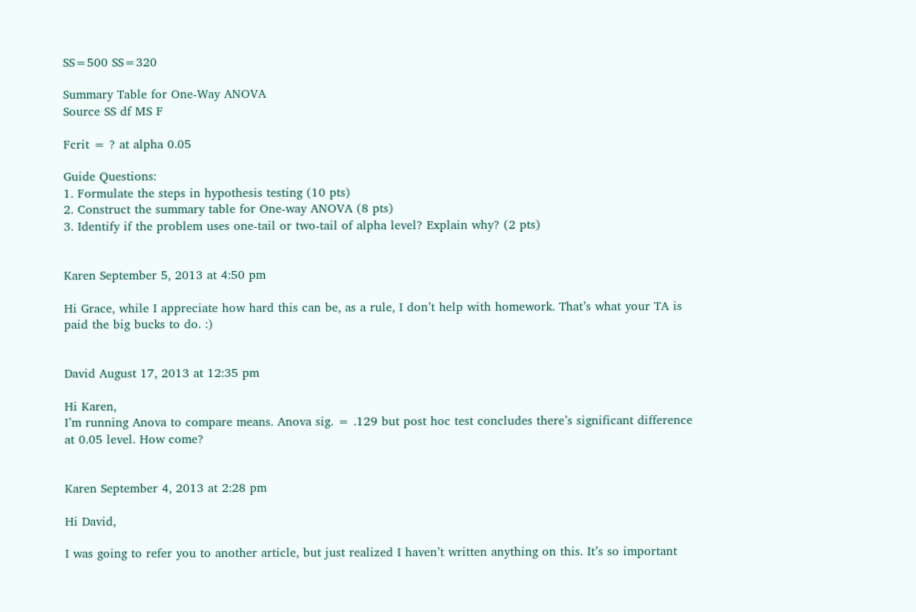SS=500 SS=320

Summary Table for One-Way ANOVA
Source SS df MS F

Fcrit = ? at alpha 0.05

Guide Questions:
1. Formulate the steps in hypothesis testing (10 pts)
2. Construct the summary table for One-way ANOVA (8 pts)
3. Identify if the problem uses one-tail or two-tail of alpha level? Explain why? (2 pts)


Karen September 5, 2013 at 4:50 pm

Hi Grace, while I appreciate how hard this can be, as a rule, I don’t help with homework. That’s what your TA is paid the big bucks to do. :)


David August 17, 2013 at 12:35 pm

Hi Karen,
I’m running Anova to compare means. Anova sig. = .129 but post hoc test concludes there’s significant difference at 0.05 level. How come?


Karen September 4, 2013 at 2:28 pm

Hi David,

I was going to refer you to another article, but just realized I haven’t written anything on this. It’s so important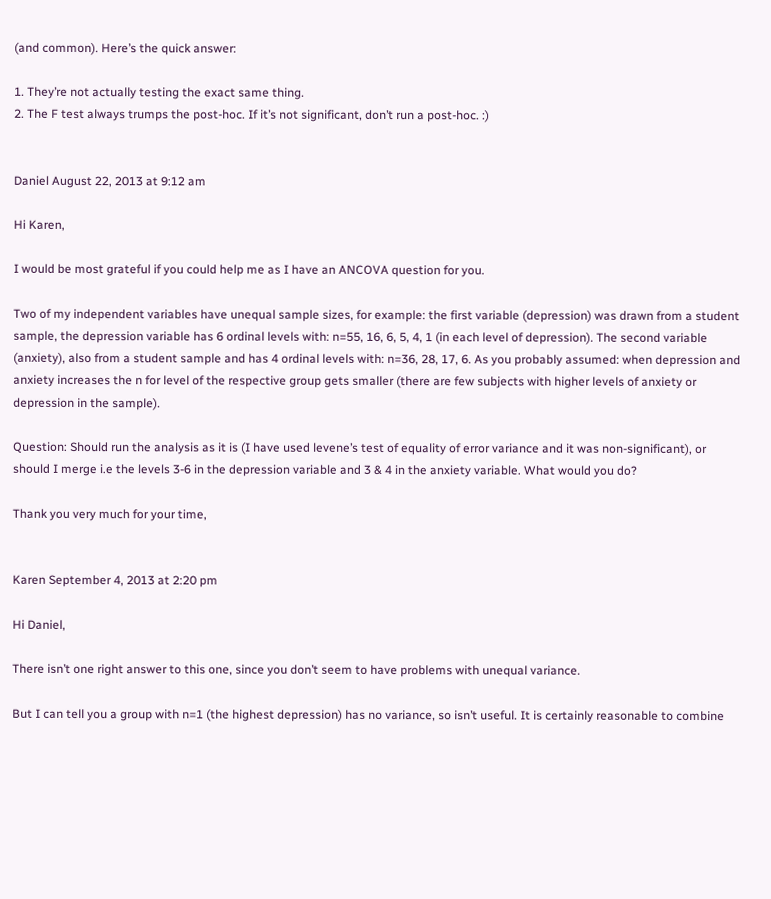(and common). Here’s the quick answer:

1. They’re not actually testing the exact same thing.
2. The F test always trumps the post-hoc. If it’s not significant, don’t run a post-hoc. :)


Daniel August 22, 2013 at 9:12 am

Hi Karen,

I would be most grateful if you could help me as I have an ANCOVA question for you.

Two of my independent variables have unequal sample sizes, for example: the first variable (depression) was drawn from a student sample, the depression variable has 6 ordinal levels with: n=55, 16, 6, 5, 4, 1 (in each level of depression). The second variable (anxiety), also from a student sample and has 4 ordinal levels with: n=36, 28, 17, 6. As you probably assumed: when depression and anxiety increases the n for level of the respective group gets smaller (there are few subjects with higher levels of anxiety or depression in the sample).

Question: Should run the analysis as it is (I have used levene’s test of equality of error variance and it was non-significant), or should I merge i.e the levels 3-6 in the depression variable and 3 & 4 in the anxiety variable. What would you do?

Thank you very much for your time,


Karen September 4, 2013 at 2:20 pm

Hi Daniel,

There isn’t one right answer to this one, since you don’t seem to have problems with unequal variance.

But I can tell you a group with n=1 (the highest depression) has no variance, so isn’t useful. It is certainly reasonable to combine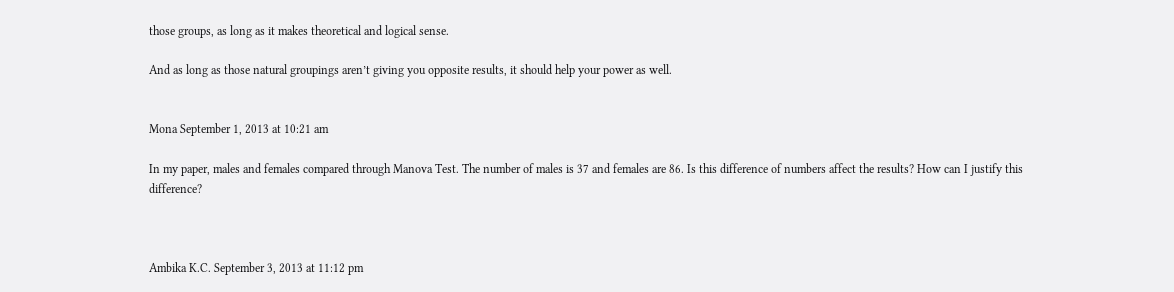those groups, as long as it makes theoretical and logical sense.

And as long as those natural groupings aren’t giving you opposite results, it should help your power as well.


Mona September 1, 2013 at 10:21 am

In my paper, males and females compared through Manova Test. The number of males is 37 and females are 86. Is this difference of numbers affect the results? How can I justify this difference?



Ambika K.C. September 3, 2013 at 11:12 pm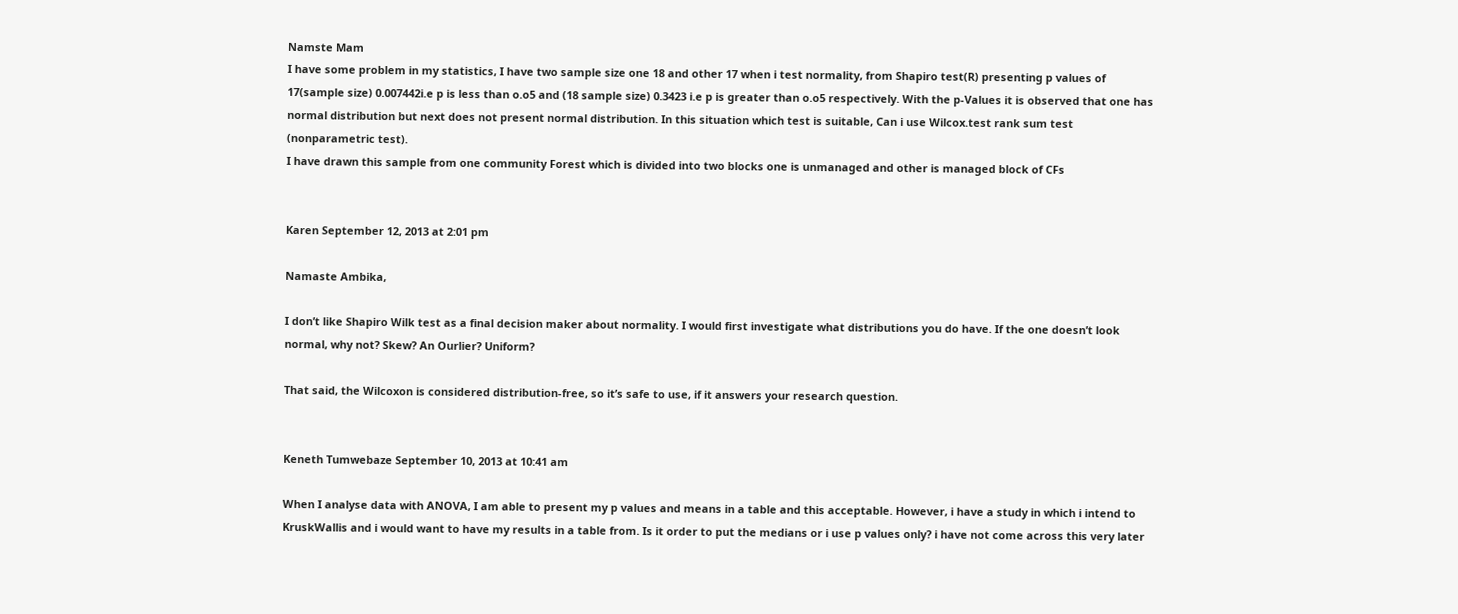Namste Mam
I have some problem in my statistics, I have two sample size one 18 and other 17 when i test normality, from Shapiro test(R) presenting p values of 17(sample size) 0.007442i.e p is less than o.o5 and (18 sample size) 0.3423 i.e p is greater than o.o5 respectively. With the p-Values it is observed that one has normal distribution but next does not present normal distribution. In this situation which test is suitable, Can i use Wilcox.test rank sum test (nonparametric test).
I have drawn this sample from one community Forest which is divided into two blocks one is unmanaged and other is managed block of CFs


Karen September 12, 2013 at 2:01 pm

Namaste Ambika,

I don’t like Shapiro Wilk test as a final decision maker about normality. I would first investigate what distributions you do have. If the one doesn’t look normal, why not? Skew? An Ourlier? Uniform?

That said, the Wilcoxon is considered distribution-free, so it’s safe to use, if it answers your research question.


Keneth Tumwebaze September 10, 2013 at 10:41 am

When I analyse data with ANOVA, I am able to present my p values and means in a table and this acceptable. However, i have a study in which i intend to KruskWallis and i would want to have my results in a table from. Is it order to put the medians or i use p values only? i have not come across this very later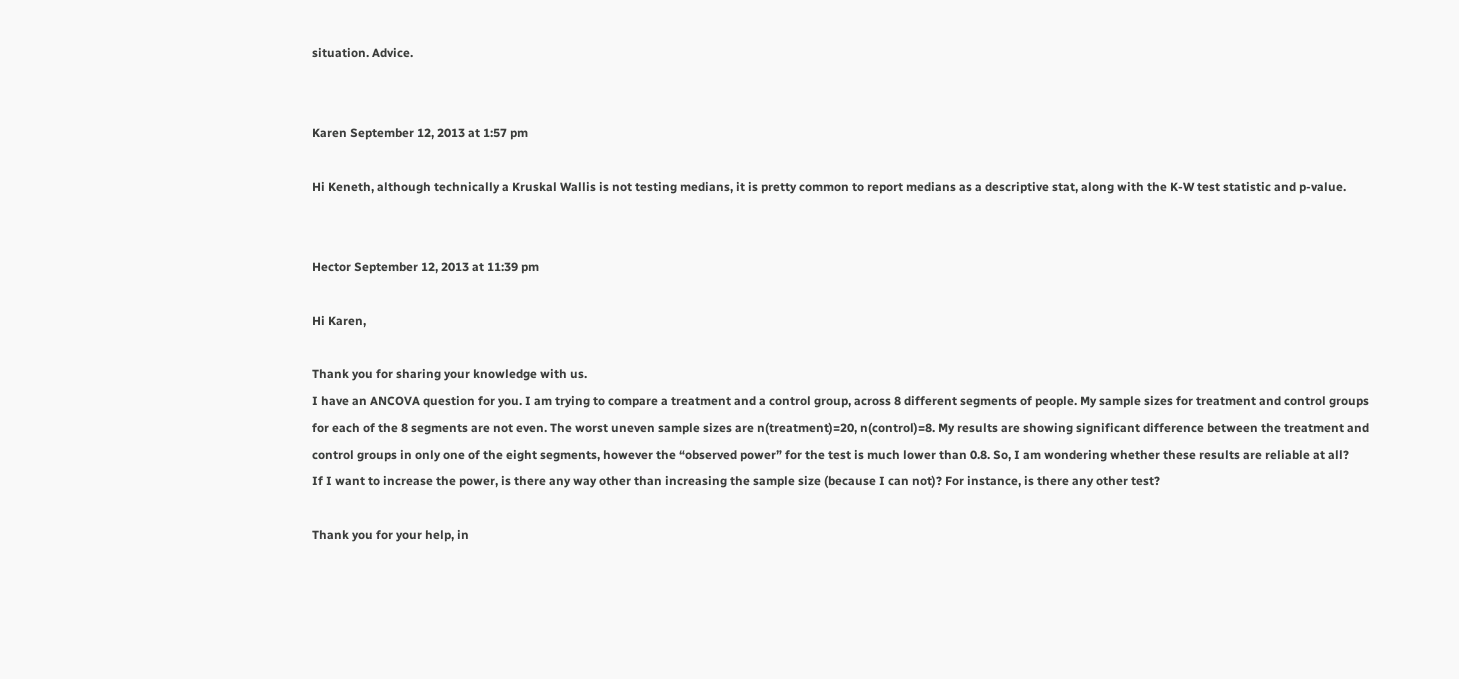situation. Advice.


Karen September 12, 2013 at 1:57 pm

Hi Keneth, although technically a Kruskal Wallis is not testing medians, it is pretty common to report medians as a descriptive stat, along with the K-W test statistic and p-value.


Hector September 12, 2013 at 11:39 pm

Hi Karen,

Thank you for sharing your knowledge with us.
I have an ANCOVA question for you. I am trying to compare a treatment and a control group, across 8 different segments of people. My sample sizes for treatment and control groups for each of the 8 segments are not even. The worst uneven sample sizes are n(treatment)=20, n(control)=8. My results are showing significant difference between the treatment and control groups in only one of the eight segments, however the “observed power” for the test is much lower than 0.8. So, I am wondering whether these results are reliable at all?
If I want to increase the power, is there any way other than increasing the sample size (because I can not)? For instance, is there any other test?

Thank you for your help, in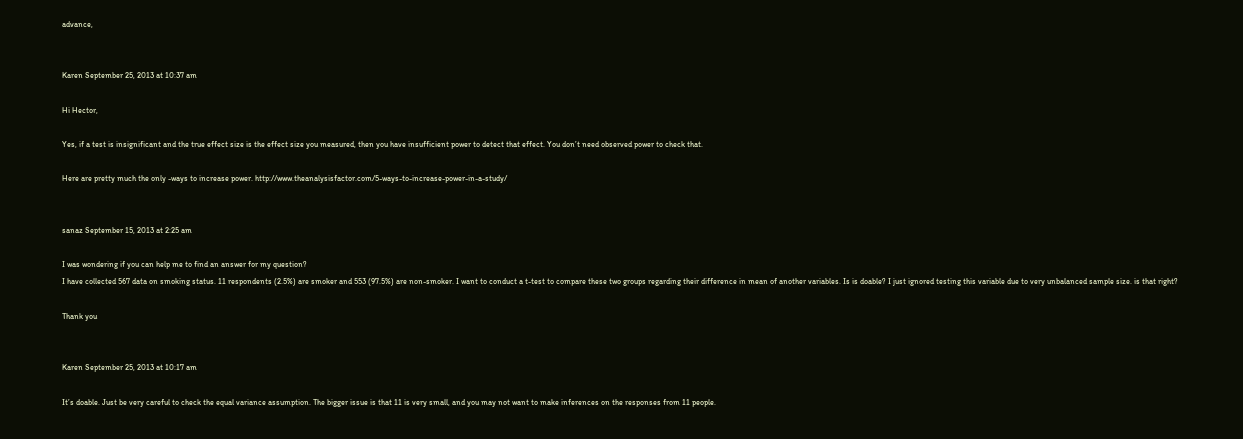advance,


Karen September 25, 2013 at 10:37 am

Hi Hector,

Yes, if a test is insignificant and the true effect size is the effect size you measured, then you have insufficient power to detect that effect. You don’t need observed power to check that.

Here are pretty much the only -ways to increase power. http://www.theanalysisfactor.com/5-ways-to-increase-power-in-a-study/


sanaz September 15, 2013 at 2:25 am

I was wondering if you can help me to find an answer for my question?
I have collected 567 data on smoking status. 11 respondents (2.5%) are smoker and 553 (97.5%) are non-smoker. I want to conduct a t-test to compare these two groups regarding their difference in mean of another variables. Is is doable? I just ignored testing this variable due to very unbalanced sample size. is that right?

Thank you


Karen September 25, 2013 at 10:17 am

It’s doable. Just be very careful to check the equal variance assumption. The bigger issue is that 11 is very small, and you may not want to make inferences on the responses from 11 people.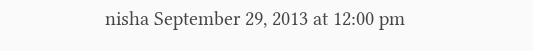nisha September 29, 2013 at 12:00 pm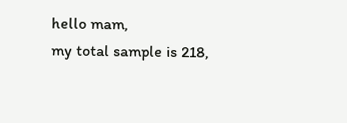hello mam,
my total sample is 218,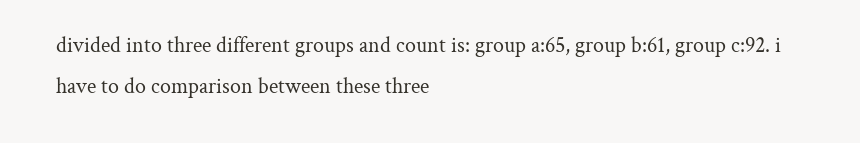divided into three different groups and count is: group a:65, group b:61, group c:92. i have to do comparison between these three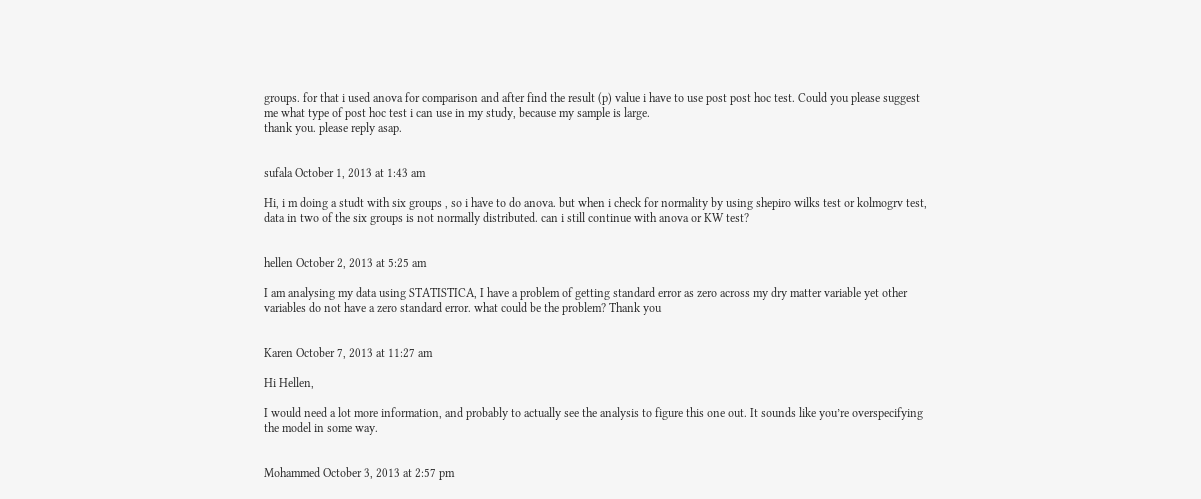groups. for that i used anova for comparison and after find the result (p) value i have to use post post hoc test. Could you please suggest me what type of post hoc test i can use in my study, because my sample is large.
thank you. please reply asap.


sufala October 1, 2013 at 1:43 am

Hi, i m doing a studt with six groups , so i have to do anova. but when i check for normality by using shepiro wilks test or kolmogrv test, data in two of the six groups is not normally distributed. can i still continue with anova or KW test?


hellen October 2, 2013 at 5:25 am

I am analysing my data using STATISTICA, I have a problem of getting standard error as zero across my dry matter variable yet other variables do not have a zero standard error. what could be the problem? Thank you


Karen October 7, 2013 at 11:27 am

Hi Hellen,

I would need a lot more information, and probably to actually see the analysis to figure this one out. It sounds like you’re overspecifying the model in some way.


Mohammed October 3, 2013 at 2:57 pm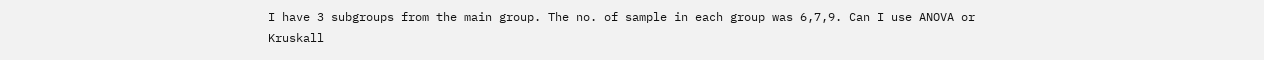I have 3 subgroups from the main group. The no. of sample in each group was 6,7,9. Can I use ANOVA or Kruskall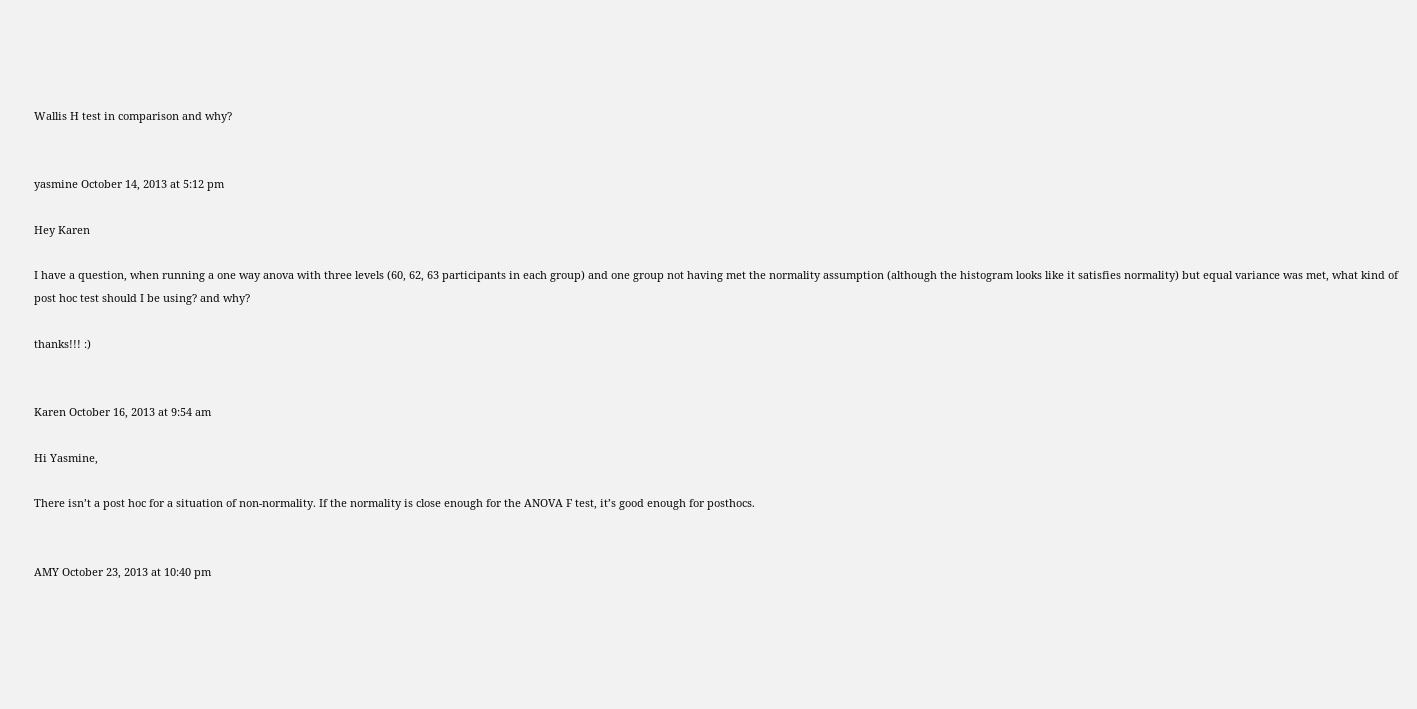Wallis H test in comparison and why?


yasmine October 14, 2013 at 5:12 pm

Hey Karen

I have a question, when running a one way anova with three levels (60, 62, 63 participants in each group) and one group not having met the normality assumption (although the histogram looks like it satisfies normality) but equal variance was met, what kind of post hoc test should I be using? and why?

thanks!!! :)


Karen October 16, 2013 at 9:54 am

Hi Yasmine,

There isn’t a post hoc for a situation of non-normality. If the normality is close enough for the ANOVA F test, it’s good enough for posthocs.


AMY October 23, 2013 at 10:40 pm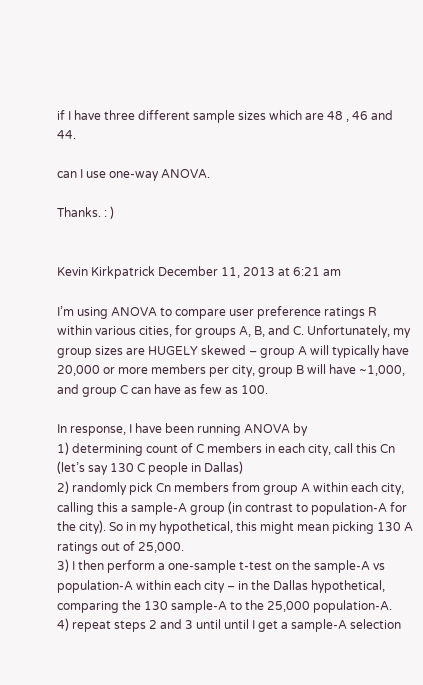if I have three different sample sizes which are 48 , 46 and 44.

can I use one-way ANOVA.

Thanks. : )


Kevin Kirkpatrick December 11, 2013 at 6:21 am

I’m using ANOVA to compare user preference ratings R within various cities, for groups A, B, and C. Unfortunately, my group sizes are HUGELY skewed – group A will typically have 20,000 or more members per city, group B will have ~1,000, and group C can have as few as 100.

In response, I have been running ANOVA by
1) determining count of C members in each city, call this Cn (let’s say 130 C people in Dallas)
2) randomly pick Cn members from group A within each city, calling this a sample-A group (in contrast to population-A for the city). So in my hypothetical, this might mean picking 130 A ratings out of 25,000.
3) I then perform a one-sample t-test on the sample-A vs population-A within each city – in the Dallas hypothetical, comparing the 130 sample-A to the 25,000 population-A.
4) repeat steps 2 and 3 until until I get a sample-A selection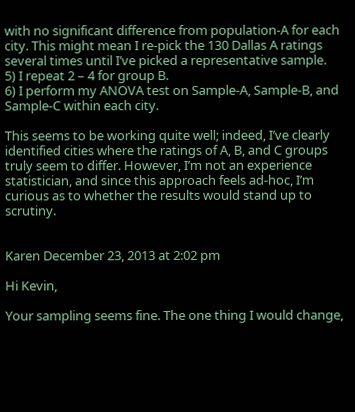with no significant difference from population-A for each city. This might mean I re-pick the 130 Dallas A ratings several times until I’ve picked a representative sample.
5) I repeat 2 – 4 for group B.
6) I perform my ANOVA test on Sample-A, Sample-B, and Sample-C within each city.

This seems to be working quite well; indeed, I’ve clearly identified cities where the ratings of A, B, and C groups truly seem to differ. However, I’m not an experience statistician, and since this approach feels ad-hoc, I’m curious as to whether the results would stand up to scrutiny.


Karen December 23, 2013 at 2:02 pm

Hi Kevin,

Your sampling seems fine. The one thing I would change,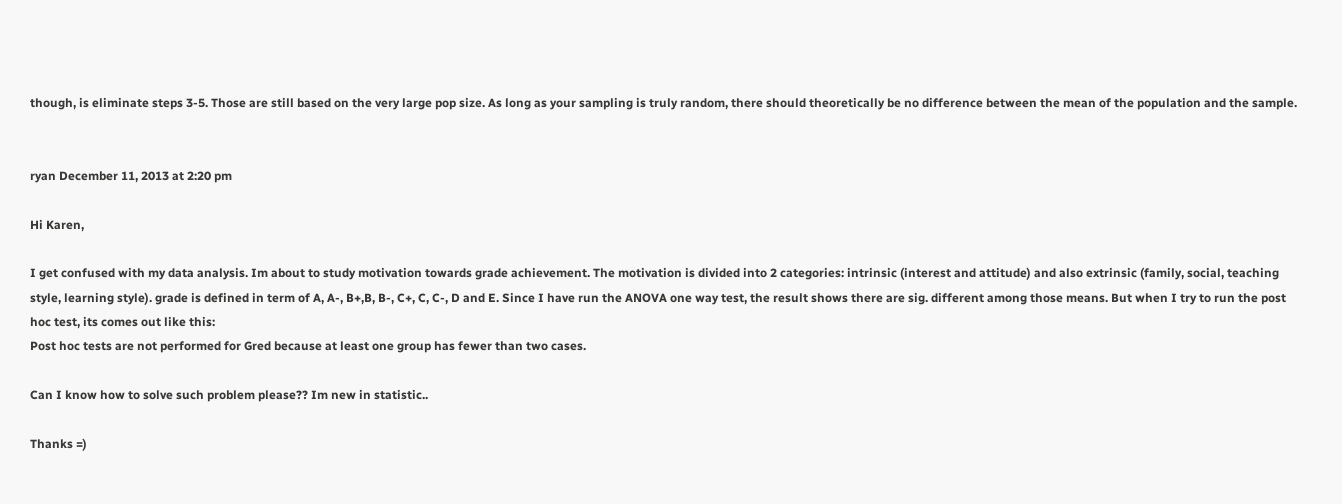though, is eliminate steps 3-5. Those are still based on the very large pop size. As long as your sampling is truly random, there should theoretically be no difference between the mean of the population and the sample.


ryan December 11, 2013 at 2:20 pm

Hi Karen,

I get confused with my data analysis. Im about to study motivation towards grade achievement. The motivation is divided into 2 categories: intrinsic (interest and attitude) and also extrinsic (family, social, teaching style, learning style). grade is defined in term of A, A-, B+,B, B-, C+, C, C-, D and E. Since I have run the ANOVA one way test, the result shows there are sig. different among those means. But when I try to run the post hoc test, its comes out like this:
Post hoc tests are not performed for Gred because at least one group has fewer than two cases.

Can I know how to solve such problem please?? Im new in statistic..

Thanks =)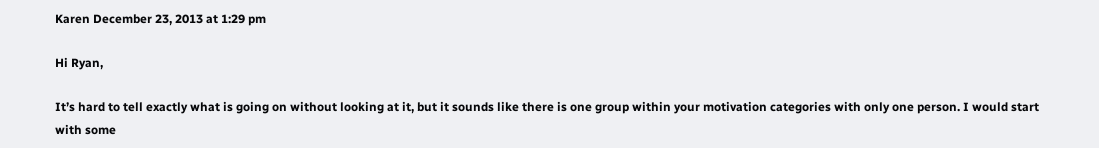Karen December 23, 2013 at 1:29 pm

Hi Ryan,

It’s hard to tell exactly what is going on without looking at it, but it sounds like there is one group within your motivation categories with only one person. I would start with some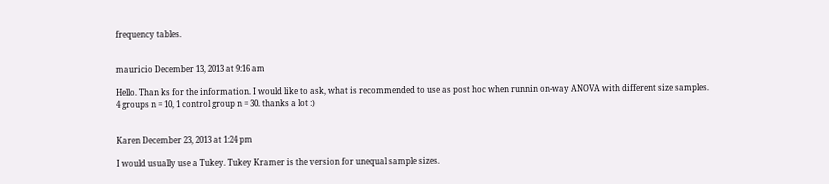frequency tables.


mauricio December 13, 2013 at 9:16 am

Hello. Than ks for the information. I would like to ask, what is recommended to use as post hoc when runnin on-way ANOVA with different size samples.
4 groups n = 10, 1 control group n = 30. thanks a lot :)


Karen December 23, 2013 at 1:24 pm

I would usually use a Tukey. Tukey Kramer is the version for unequal sample sizes.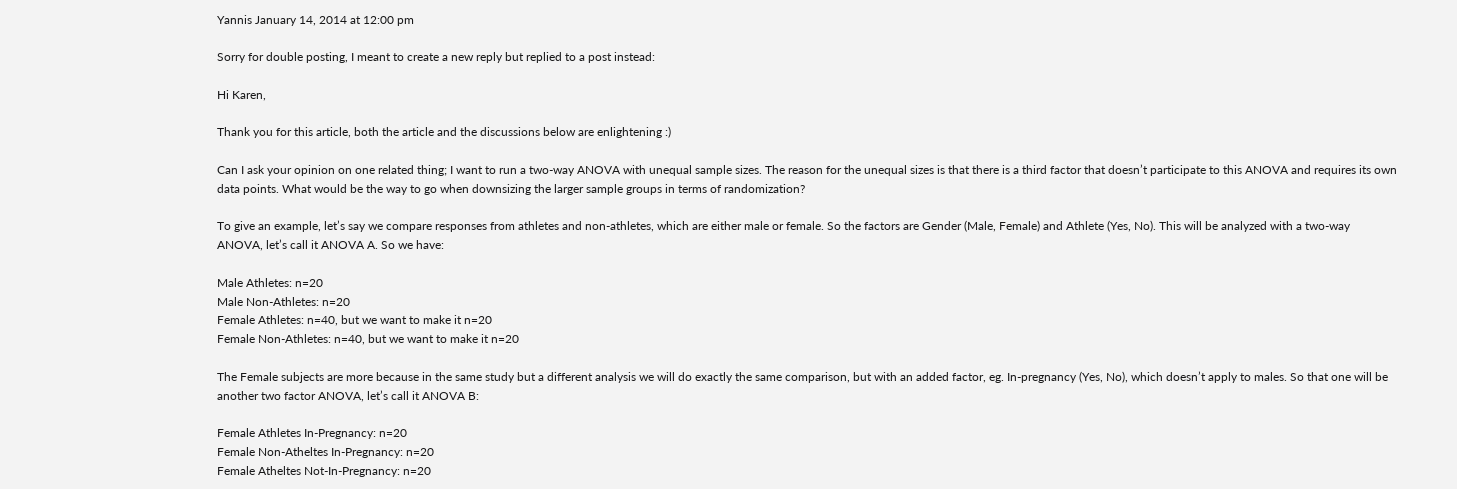Yannis January 14, 2014 at 12:00 pm

Sorry for double posting, I meant to create a new reply but replied to a post instead:

Hi Karen,

Thank you for this article, both the article and the discussions below are enlightening :)

Can I ask your opinion on one related thing; I want to run a two-way ANOVA with unequal sample sizes. The reason for the unequal sizes is that there is a third factor that doesn’t participate to this ANOVA and requires its own data points. What would be the way to go when downsizing the larger sample groups in terms of randomization?

To give an example, let’s say we compare responses from athletes and non-athletes, which are either male or female. So the factors are Gender (Male, Female) and Athlete (Yes, No). This will be analyzed with a two-way ANOVA, let’s call it ANOVA A. So we have:

Male Athletes: n=20
Male Non-Athletes: n=20
Female Athletes: n=40, but we want to make it n=20
Female Non-Athletes: n=40, but we want to make it n=20

The Female subjects are more because in the same study but a different analysis we will do exactly the same comparison, but with an added factor, eg. In-pregnancy (Yes, No), which doesn’t apply to males. So that one will be another two factor ANOVA, let’s call it ANOVA B:

Female Athletes In-Pregnancy: n=20
Female Non-Atheltes In-Pregnancy: n=20
Female Atheltes Not-In-Pregnancy: n=20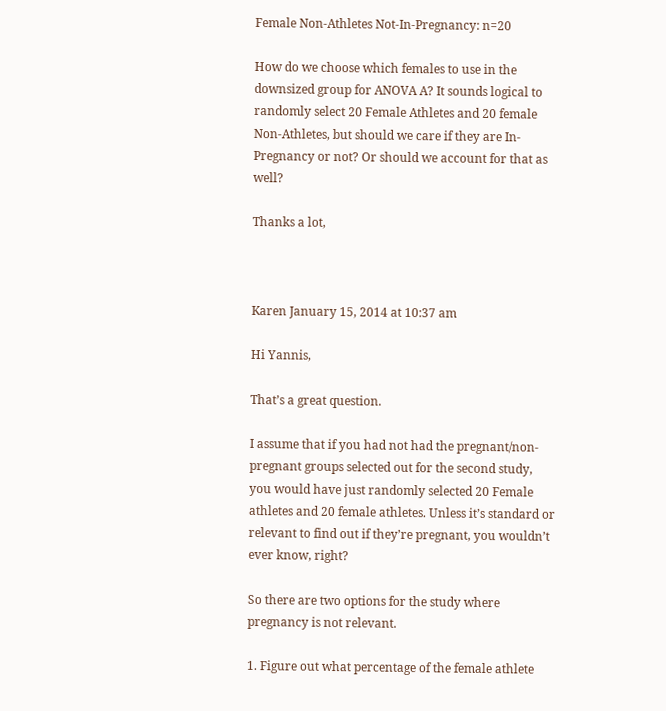Female Non-Athletes Not-In-Pregnancy: n=20

How do we choose which females to use in the downsized group for ANOVA A? It sounds logical to randomly select 20 Female Athletes and 20 female Non-Athletes, but should we care if they are In-Pregnancy or not? Or should we account for that as well?

Thanks a lot,



Karen January 15, 2014 at 10:37 am

Hi Yannis,

That’s a great question.

I assume that if you had not had the pregnant/non-pregnant groups selected out for the second study, you would have just randomly selected 20 Female athletes and 20 female athletes. Unless it’s standard or relevant to find out if they’re pregnant, you wouldn’t ever know, right?

So there are two options for the study where pregnancy is not relevant.

1. Figure out what percentage of the female athlete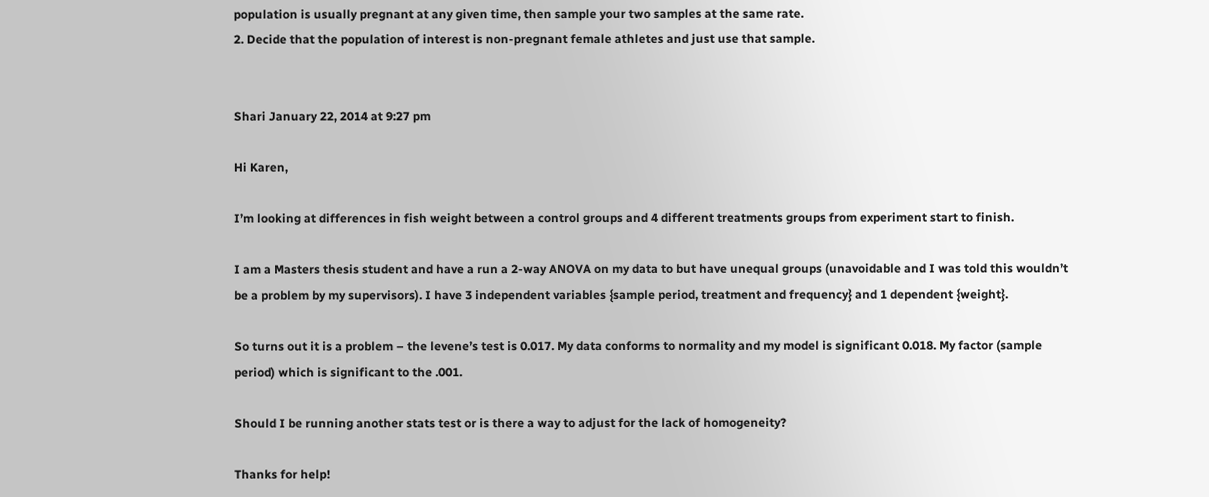population is usually pregnant at any given time, then sample your two samples at the same rate.
2. Decide that the population of interest is non-pregnant female athletes and just use that sample.


Shari January 22, 2014 at 9:27 pm

Hi Karen,

I’m looking at differences in fish weight between a control groups and 4 different treatments groups from experiment start to finish.

I am a Masters thesis student and have a run a 2-way ANOVA on my data to but have unequal groups (unavoidable and I was told this wouldn’t be a problem by my supervisors). I have 3 independent variables {sample period, treatment and frequency} and 1 dependent {weight}.

So turns out it is a problem – the levene’s test is 0.017. My data conforms to normality and my model is significant 0.018. My factor (sample period) which is significant to the .001.

Should I be running another stats test or is there a way to adjust for the lack of homogeneity?

Thanks for help!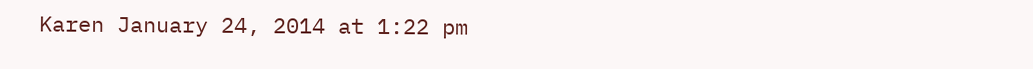Karen January 24, 2014 at 1:22 pm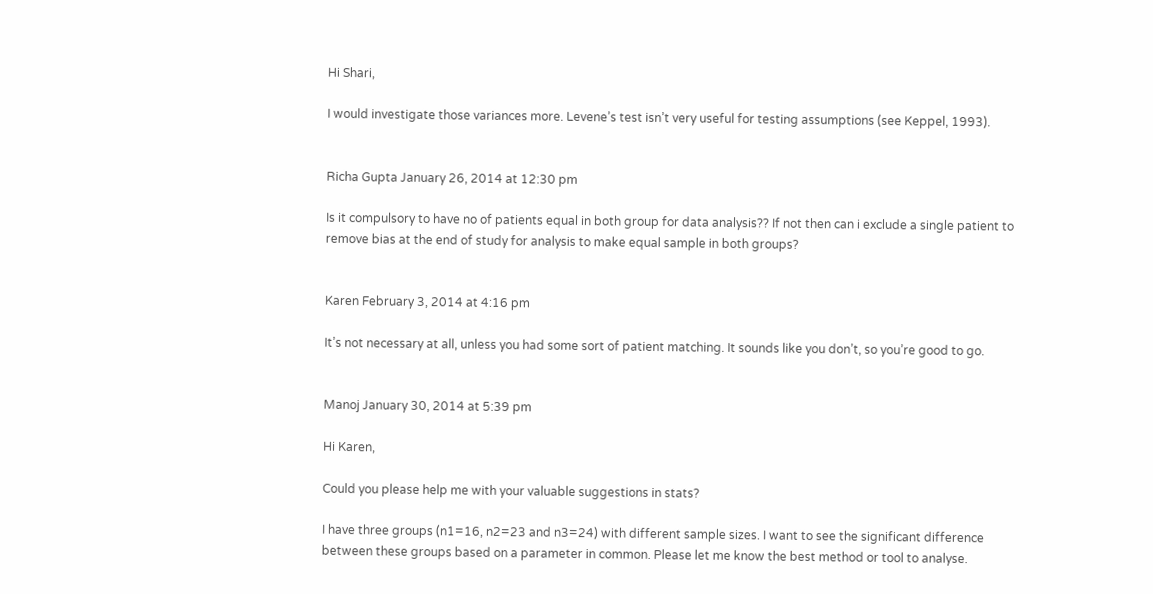Hi Shari,

I would investigate those variances more. Levene’s test isn’t very useful for testing assumptions (see Keppel, 1993).


Richa Gupta January 26, 2014 at 12:30 pm

Is it compulsory to have no of patients equal in both group for data analysis?? If not then can i exclude a single patient to remove bias at the end of study for analysis to make equal sample in both groups?


Karen February 3, 2014 at 4:16 pm

It’s not necessary at all, unless you had some sort of patient matching. It sounds like you don’t, so you’re good to go.


Manoj January 30, 2014 at 5:39 pm

Hi Karen,

Could you please help me with your valuable suggestions in stats?

I have three groups (n1=16, n2=23 and n3=24) with different sample sizes. I want to see the significant difference between these groups based on a parameter in common. Please let me know the best method or tool to analyse.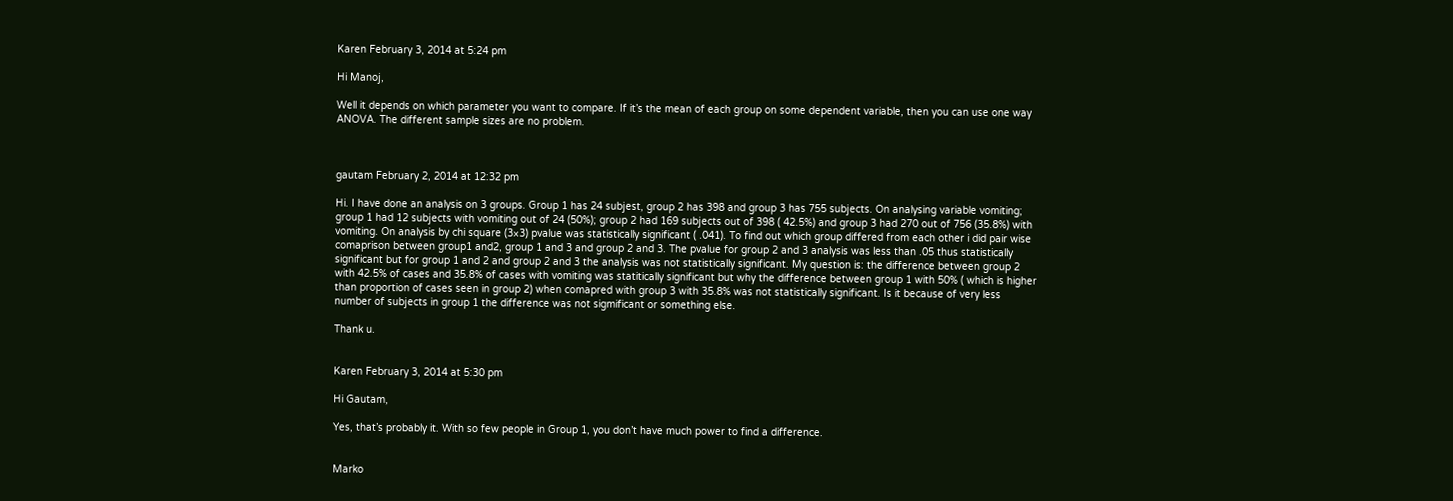Karen February 3, 2014 at 5:24 pm

Hi Manoj,

Well it depends on which parameter you want to compare. If it’s the mean of each group on some dependent variable, then you can use one way ANOVA. The different sample sizes are no problem.



gautam February 2, 2014 at 12:32 pm

Hi. I have done an analysis on 3 groups. Group 1 has 24 subjest, group 2 has 398 and group 3 has 755 subjects. On analysing variable vomiting; group 1 had 12 subjects with vomiting out of 24 (50%); group 2 had 169 subjects out of 398 ( 42.5%) and group 3 had 270 out of 756 (35.8%) with vomiting. On analysis by chi square (3×3) pvalue was statistically significant ( .041). To find out which group differed from each other i did pair wise comaprison between group1 and2, group 1 and 3 and group 2 and 3. The pvalue for group 2 and 3 analysis was less than .05 thus statistically significant but for group 1 and 2 and group 2 and 3 the analysis was not statistically significant. My question is: the difference between group 2 with 42.5% of cases and 35.8% of cases with vomiting was statitically significant but why the difference between group 1 with 50% ( which is higher than proportion of cases seen in group 2) when comapred with group 3 with 35.8% was not statistically significant. Is it because of very less number of subjects in group 1 the difference was not sigmificant or something else.

Thank u.


Karen February 3, 2014 at 5:30 pm

Hi Gautam,

Yes, that’s probably it. With so few people in Group 1, you don’t have much power to find a difference.


Marko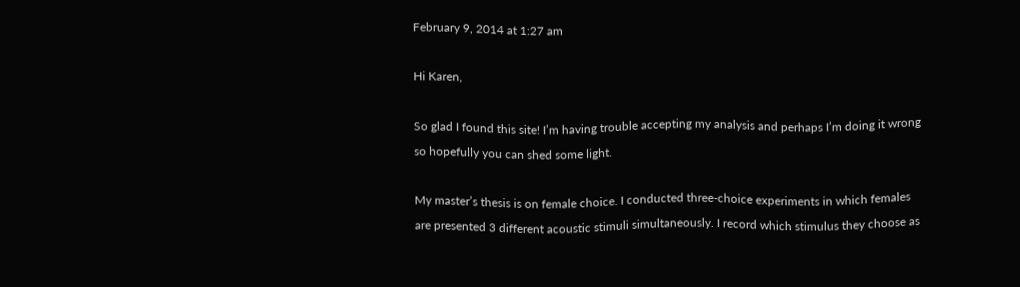February 9, 2014 at 1:27 am

Hi Karen,

So glad I found this site! I’m having trouble accepting my analysis and perhaps I’m doing it wrong so hopefully you can shed some light.

My master’s thesis is on female choice. I conducted three-choice experiments in which females are presented 3 different acoustic stimuli simultaneously. I record which stimulus they choose as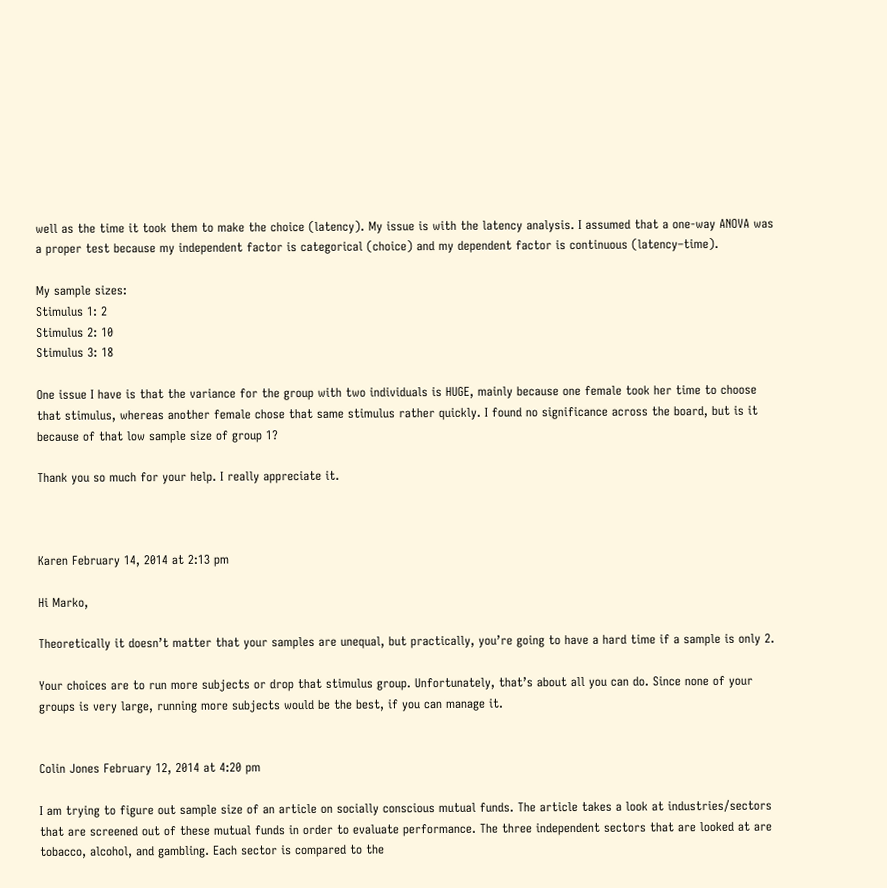well as the time it took them to make the choice (latency). My issue is with the latency analysis. I assumed that a one-way ANOVA was a proper test because my independent factor is categorical (choice) and my dependent factor is continuous (latency–time).

My sample sizes:
Stimulus 1: 2
Stimulus 2: 10
Stimulus 3: 18

One issue I have is that the variance for the group with two individuals is HUGE, mainly because one female took her time to choose that stimulus, whereas another female chose that same stimulus rather quickly. I found no significance across the board, but is it because of that low sample size of group 1?

Thank you so much for your help. I really appreciate it.



Karen February 14, 2014 at 2:13 pm

Hi Marko,

Theoretically it doesn’t matter that your samples are unequal, but practically, you’re going to have a hard time if a sample is only 2.

Your choices are to run more subjects or drop that stimulus group. Unfortunately, that’s about all you can do. Since none of your groups is very large, running more subjects would be the best, if you can manage it.


Colin Jones February 12, 2014 at 4:20 pm

I am trying to figure out sample size of an article on socially conscious mutual funds. The article takes a look at industries/sectors that are screened out of these mutual funds in order to evaluate performance. The three independent sectors that are looked at are tobacco, alcohol, and gambling. Each sector is compared to the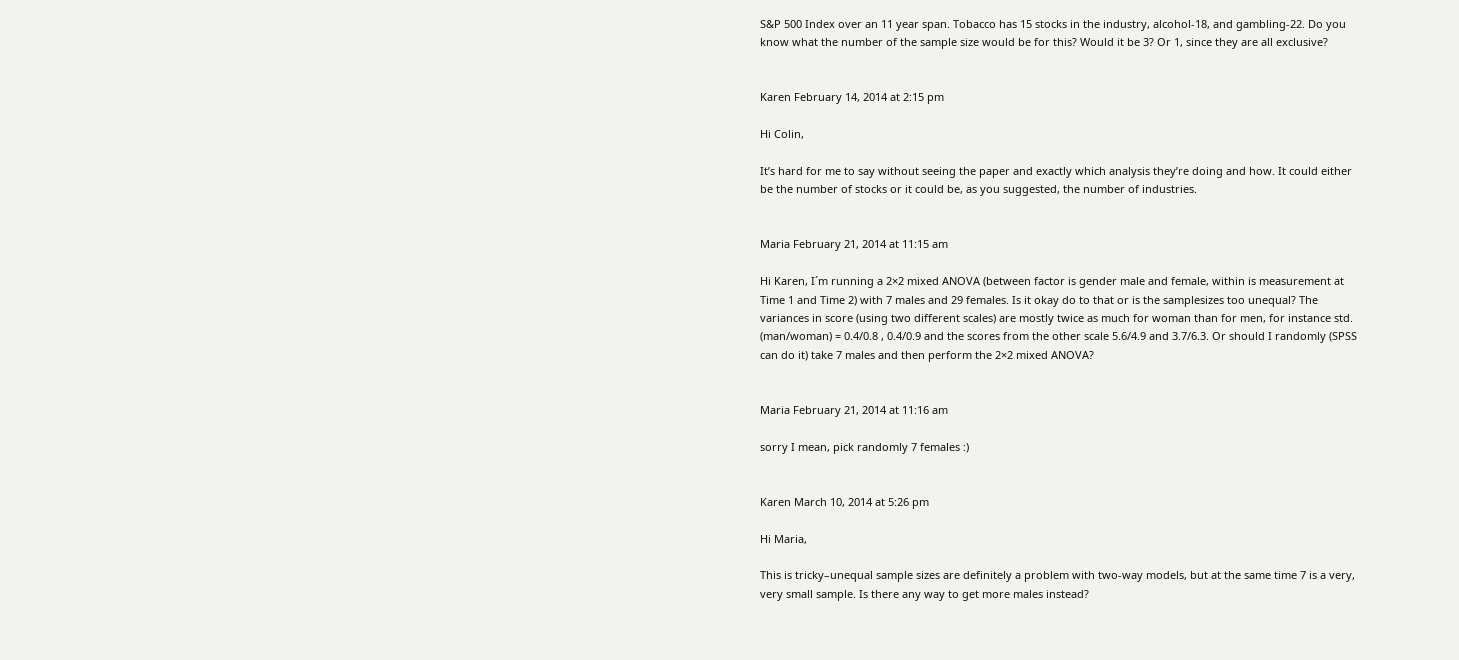S&P 500 Index over an 11 year span. Tobacco has 15 stocks in the industry, alcohol-18, and gambling-22. Do you know what the number of the sample size would be for this? Would it be 3? Or 1, since they are all exclusive?


Karen February 14, 2014 at 2:15 pm

Hi Colin,

It’s hard for me to say without seeing the paper and exactly which analysis they’re doing and how. It could either be the number of stocks or it could be, as you suggested, the number of industries.


Maria February 21, 2014 at 11:15 am

Hi Karen, I´m running a 2×2 mixed ANOVA (between factor is gender male and female, within is measurement at Time 1 and Time 2) with 7 males and 29 females. Is it okay do to that or is the samplesizes too unequal? The variances in score (using two different scales) are mostly twice as much for woman than for men, for instance std. (man/woman) = 0.4/0.8 , 0.4/0.9 and the scores from the other scale 5.6/4.9 and 3.7/6.3. Or should I randomly (SPSS can do it) take 7 males and then perform the 2×2 mixed ANOVA?


Maria February 21, 2014 at 11:16 am

sorry I mean, pick randomly 7 females :)


Karen March 10, 2014 at 5:26 pm

Hi Maria,

This is tricky–unequal sample sizes are definitely a problem with two-way models, but at the same time 7 is a very, very small sample. Is there any way to get more males instead?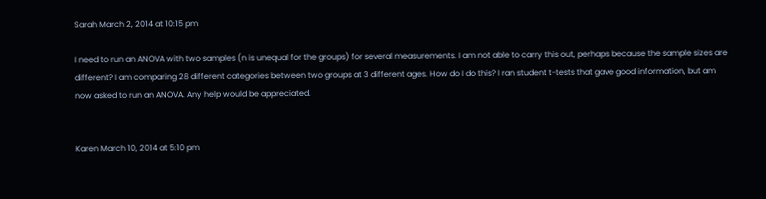Sarah March 2, 2014 at 10:15 pm

I need to run an ANOVA with two samples (n is unequal for the groups) for several measurements. I am not able to carry this out, perhaps because the sample sizes are different? I am comparing 28 different categories between two groups at 3 different ages. How do I do this? I ran student t-tests that gave good information, but am now asked to run an ANOVA. Any help would be appreciated.


Karen March 10, 2014 at 5:10 pm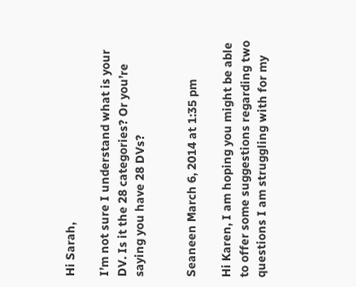Hi Sarah,

I’m not sure I understand what is your DV. Is it the 28 categories? Or you’re saying you have 28 DVs?


Seaneen March 6, 2014 at 1:35 pm

Hi Karen, I am hoping you might be able to offer some suggestions regarding two questions I am struggling with for my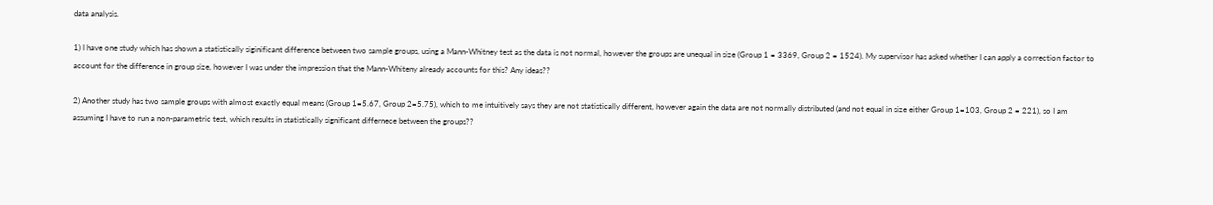data analysis.

1) I have one study which has shown a statistically siginificant difference between two sample groups, using a Mann-Whitney test as the data is not normal, however the groups are unequal in size (Group 1 = 3369, Group 2 = 1524). My supervisor has asked whether I can apply a correction factor to account for the difference in group size, however I was under the impression that the Mann-Whiteny already accounts for this? Any ideas??

2) Another study has two sample groups with almost exactly equal means (Group 1=5.67, Group 2=5.75), which to me intuitively says they are not statistically different, however again the data are not normally distributed (and not equal in size either Group 1=103, Group 2 = 221), so I am assuming I have to run a non-parametric test, which results in statistically significant differnece between the groups??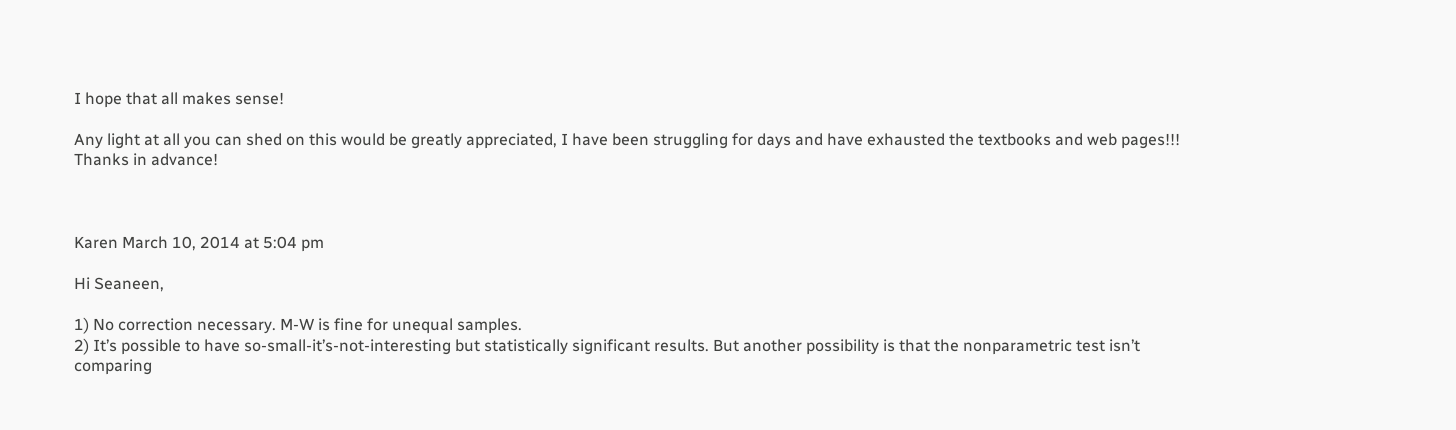I hope that all makes sense!

Any light at all you can shed on this would be greatly appreciated, I have been struggling for days and have exhausted the textbooks and web pages!!! Thanks in advance!



Karen March 10, 2014 at 5:04 pm

Hi Seaneen,

1) No correction necessary. M-W is fine for unequal samples.
2) It’s possible to have so-small-it’s-not-interesting but statistically significant results. But another possibility is that the nonparametric test isn’t comparing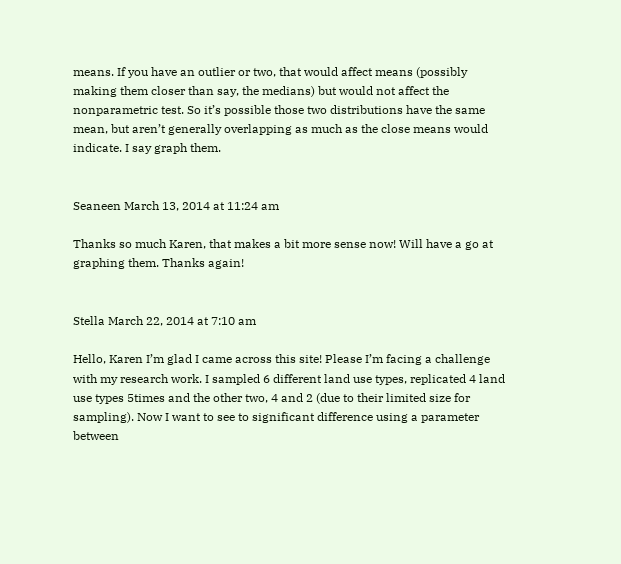means. If you have an outlier or two, that would affect means (possibly making them closer than say, the medians) but would not affect the nonparametric test. So it’s possible those two distributions have the same mean, but aren’t generally overlapping as much as the close means would indicate. I say graph them.


Seaneen March 13, 2014 at 11:24 am

Thanks so much Karen, that makes a bit more sense now! Will have a go at graphing them. Thanks again!


Stella March 22, 2014 at 7:10 am

Hello, Karen I’m glad I came across this site! Please I’m facing a challenge with my research work. I sampled 6 different land use types, replicated 4 land use types 5times and the other two, 4 and 2 (due to their limited size for sampling). Now I want to see to significant difference using a parameter between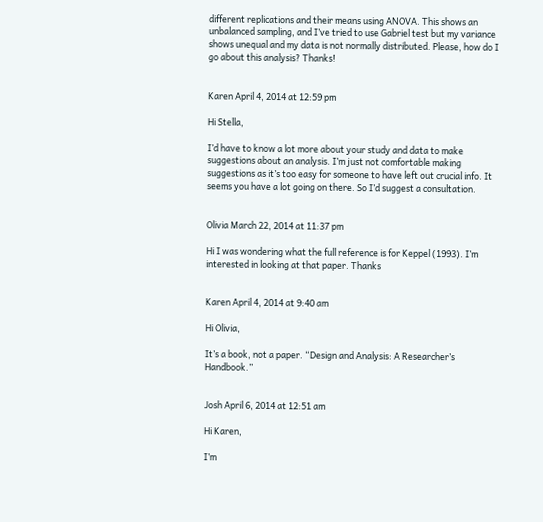different replications and their means using ANOVA. This shows an unbalanced sampling, and I’ve tried to use Gabriel test but my variance shows unequal and my data is not normally distributed. Please, how do I go about this analysis? Thanks!


Karen April 4, 2014 at 12:59 pm

Hi Stella,

I’d have to know a lot more about your study and data to make suggestions about an analysis. I’m just not comfortable making suggestions as it’s too easy for someone to have left out crucial info. It seems you have a lot going on there. So I’d suggest a consultation.


Olivia March 22, 2014 at 11:37 pm

Hi I was wondering what the full reference is for Keppel (1993). I’m interested in looking at that paper. Thanks


Karen April 4, 2014 at 9:40 am

Hi Olivia,

It’s a book, not a paper. “Design and Analysis: A Researcher’s Handbook.”


Josh April 6, 2014 at 12:51 am

Hi Karen,

I’m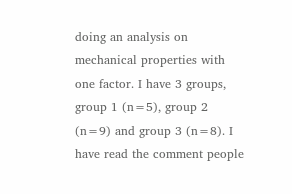doing an analysis on mechanical properties with one factor. I have 3 groups, group 1 (n=5), group 2 (n=9) and group 3 (n=8). I have read the comment people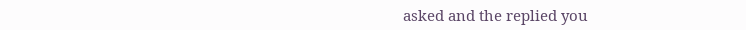asked and the replied you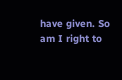have given. So am I right to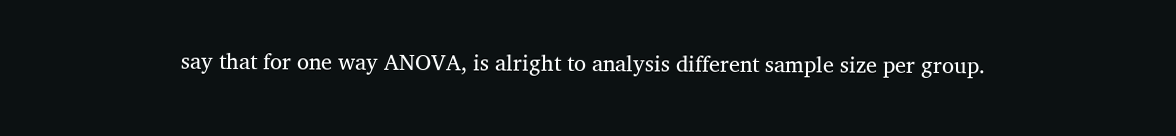say that for one way ANOVA, is alright to analysis different sample size per group.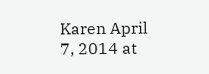Karen April 7, 2014 at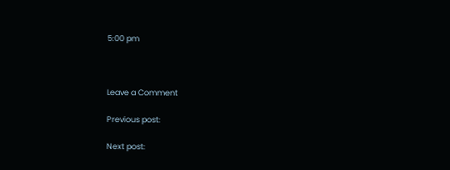5:00 pm



Leave a Comment

Previous post:

Next post: